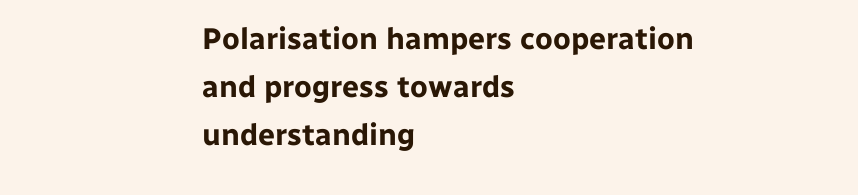Polarisation hampers cooperation and progress towards understanding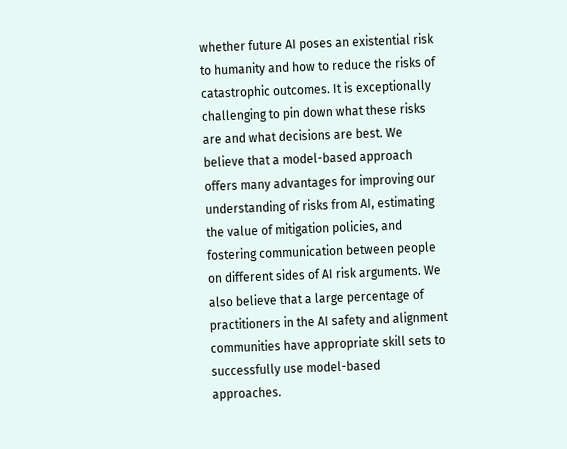whether future AI poses an existential risk to humanity and how to reduce the risks of catastrophic outcomes. It is exceptionally challenging to pin down what these risks are and what decisions are best. We believe that a model-based approach offers many advantages for improving our understanding of risks from AI, estimating the value of mitigation policies, and fostering communication between people on different sides of AI risk arguments. We also believe that a large percentage of practitioners in the AI safety and alignment communities have appropriate skill sets to successfully use model-based approaches.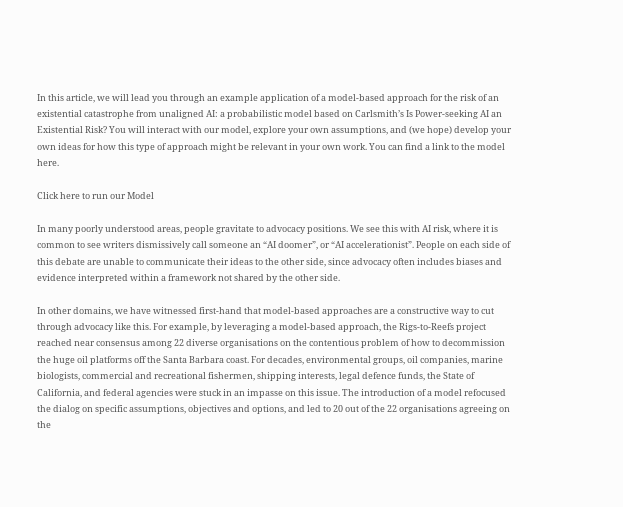In this article, we will lead you through an example application of a model-based approach for the risk of an existential catastrophe from unaligned AI: a probabilistic model based on Carlsmith’s Is Power-seeking AI an Existential Risk? You will interact with our model, explore your own assumptions, and (we hope) develop your own ideas for how this type of approach might be relevant in your own work. You can find a link to the model here.

Click here to run our Model

In many poorly understood areas, people gravitate to advocacy positions. We see this with AI risk, where it is common to see writers dismissively call someone an “AI doomer”, or “AI accelerationist”. People on each side of this debate are unable to communicate their ideas to the other side, since advocacy often includes biases and evidence interpreted within a framework not shared by the other side.

In other domains, we have witnessed first-hand that model-based approaches are a constructive way to cut through advocacy like this. For example, by leveraging a model-based approach, the Rigs-to-Reefs project reached near consensus among 22 diverse organisations on the contentious problem of how to decommission the huge oil platforms off the Santa Barbara coast. For decades, environmental groups, oil companies, marine biologists, commercial and recreational fishermen, shipping interests, legal defence funds, the State of California, and federal agencies were stuck in an impasse on this issue. The introduction of a model refocused the dialog on specific assumptions, objectives and options, and led to 20 out of the 22 organisations agreeing on the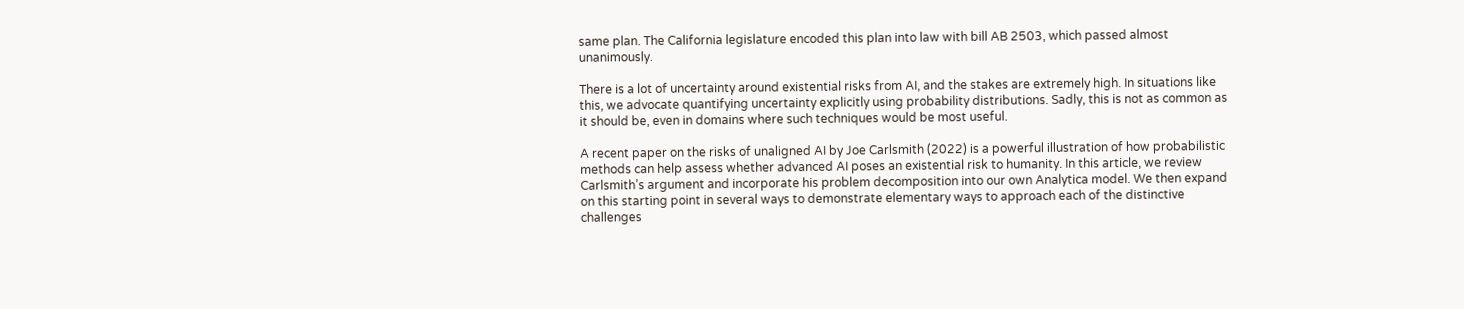same plan. The California legislature encoded this plan into law with bill AB 2503, which passed almost unanimously.

There is a lot of uncertainty around existential risks from AI, and the stakes are extremely high. In situations like this, we advocate quantifying uncertainty explicitly using probability distributions. Sadly, this is not as common as it should be, even in domains where such techniques would be most useful.

A recent paper on the risks of unaligned AI by Joe Carlsmith (2022) is a powerful illustration of how probabilistic methods can help assess whether advanced AI poses an existential risk to humanity. In this article, we review Carlsmith’s argument and incorporate his problem decomposition into our own Analytica model. We then expand on this starting point in several ways to demonstrate elementary ways to approach each of the distinctive challenges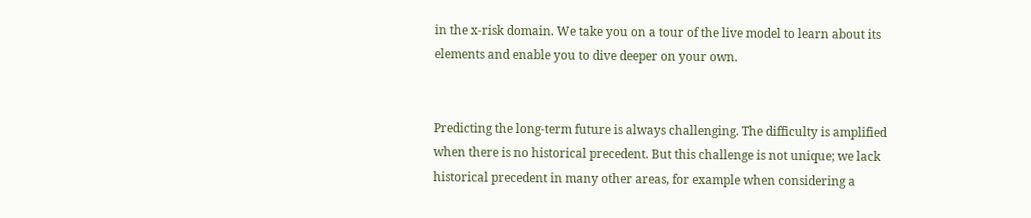in the x-risk domain. We take you on a tour of the live model to learn about its elements and enable you to dive deeper on your own.


Predicting the long-term future is always challenging. The difficulty is amplified when there is no historical precedent. But this challenge is not unique; we lack historical precedent in many other areas, for example when considering a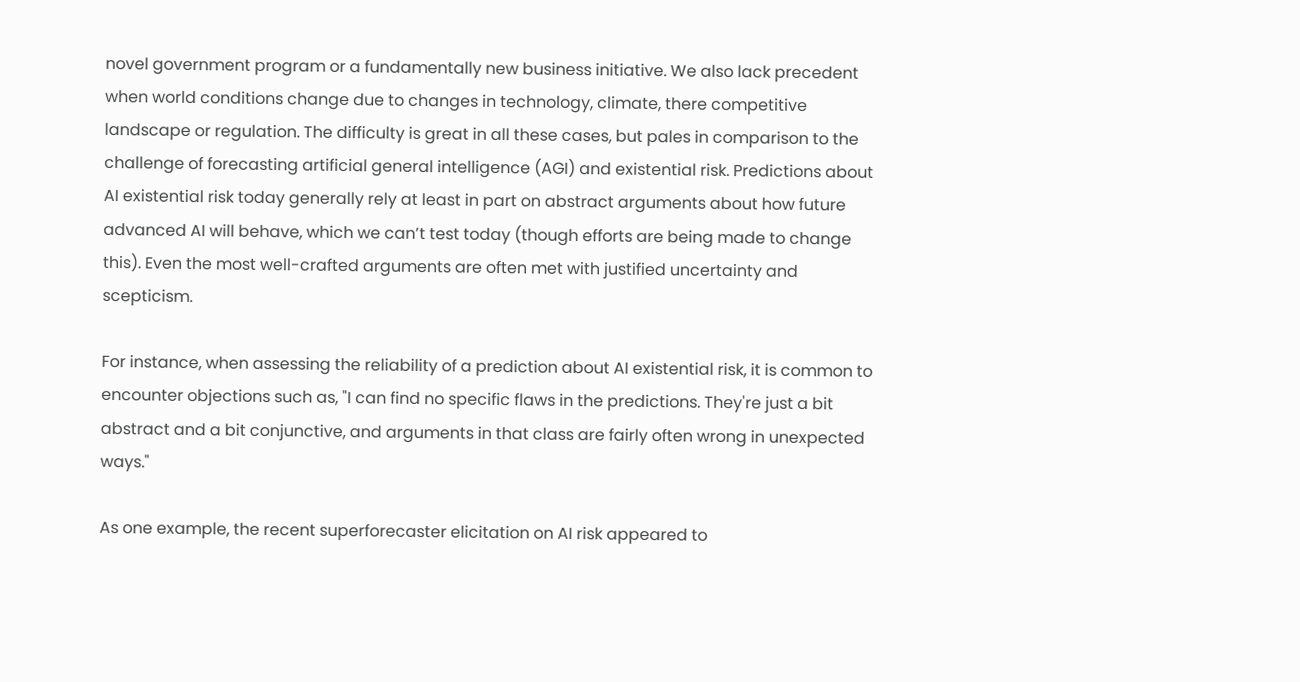novel government program or a fundamentally new business initiative. We also lack precedent when world conditions change due to changes in technology, climate, there competitive landscape or regulation. The difficulty is great in all these cases, but pales in comparison to the challenge of forecasting artificial general intelligence (AGI) and existential risk. Predictions about AI existential risk today generally rely at least in part on abstract arguments about how future advanced AI will behave, which we can’t test today (though efforts are being made to change this). Even the most well-crafted arguments are often met with justified uncertainty and scepticism.

For instance, when assessing the reliability of a prediction about AI existential risk, it is common to encounter objections such as, "I can find no specific flaws in the predictions. They're just a bit abstract and a bit conjunctive, and arguments in that class are fairly often wrong in unexpected ways."

As one example, the recent superforecaster elicitation on AI risk appeared to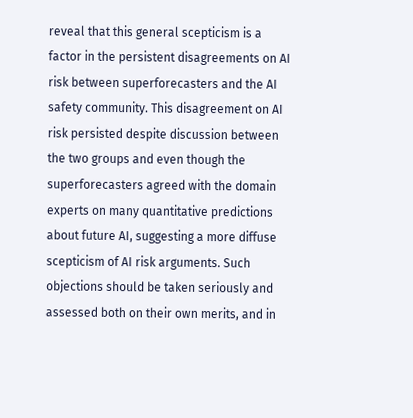reveal that this general scepticism is a factor in the persistent disagreements on AI risk between superforecasters and the AI safety community. This disagreement on AI risk persisted despite discussion between the two groups and even though the superforecasters agreed with the domain experts on many quantitative predictions about future AI, suggesting a more diffuse scepticism of AI risk arguments. Such objections should be taken seriously and assessed both on their own merits, and in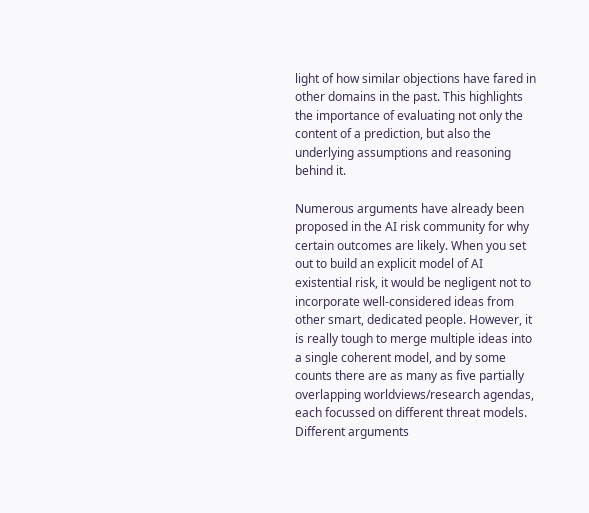light of how similar objections have fared in other domains in the past. This highlights the importance of evaluating not only the content of a prediction, but also the underlying assumptions and reasoning behind it.

Numerous arguments have already been proposed in the AI risk community for why certain outcomes are likely. When you set out to build an explicit model of AI existential risk, it would be negligent not to incorporate well-considered ideas from other smart, dedicated people. However, it is really tough to merge multiple ideas into a single coherent model, and by some counts there are as many as five partially overlapping worldviews/research agendas, each focussed on different threat models. Different arguments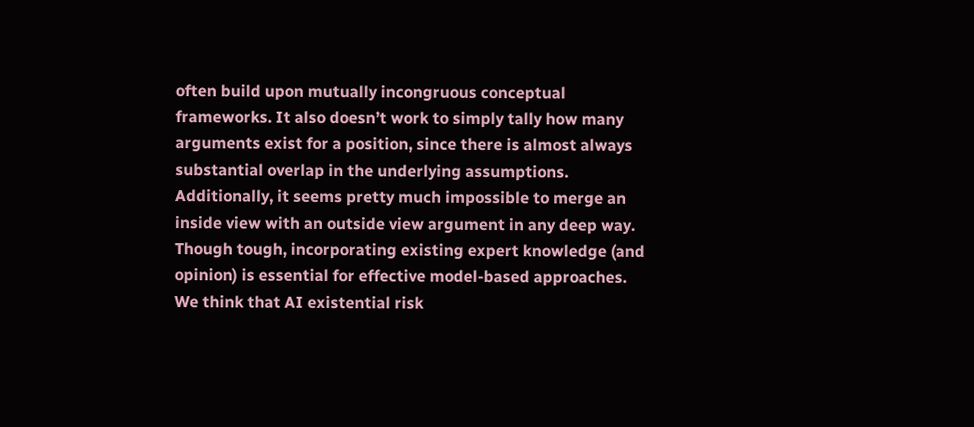often build upon mutually incongruous conceptual frameworks. It also doesn’t work to simply tally how many arguments exist for a position, since there is almost always substantial overlap in the underlying assumptions. Additionally, it seems pretty much impossible to merge an inside view with an outside view argument in any deep way. Though tough, incorporating existing expert knowledge (and opinion) is essential for effective model-based approaches. We think that AI existential risk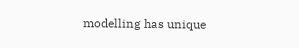modelling has unique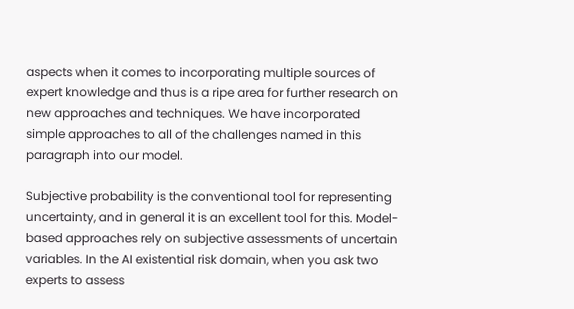aspects when it comes to incorporating multiple sources of expert knowledge and thus is a ripe area for further research on new approaches and techniques. We have incorporated simple approaches to all of the challenges named in this paragraph into our model.

Subjective probability is the conventional tool for representing uncertainty, and in general it is an excellent tool for this. Model-based approaches rely on subjective assessments of uncertain variables. In the AI existential risk domain, when you ask two experts to assess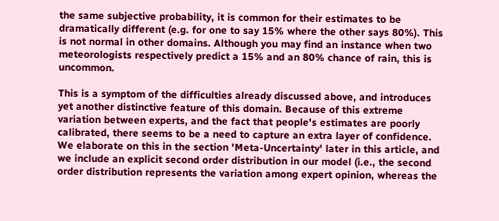the same subjective probability, it is common for their estimates to be dramatically different (e.g. for one to say 15% where the other says 80%). This is not normal in other domains. Although you may find an instance when two meteorologists respectively predict a 15% and an 80% chance of rain, this is uncommon.

This is a symptom of the difficulties already discussed above, and introduces yet another distinctive feature of this domain. Because of this extreme variation between experts, and the fact that people's estimates are poorly calibrated, there seems to be a need to capture an extra layer of confidence. We elaborate on this in the section 'Meta-Uncertainty' later in this article, and we include an explicit second order distribution in our model (i.e., the second order distribution represents the variation among expert opinion, whereas the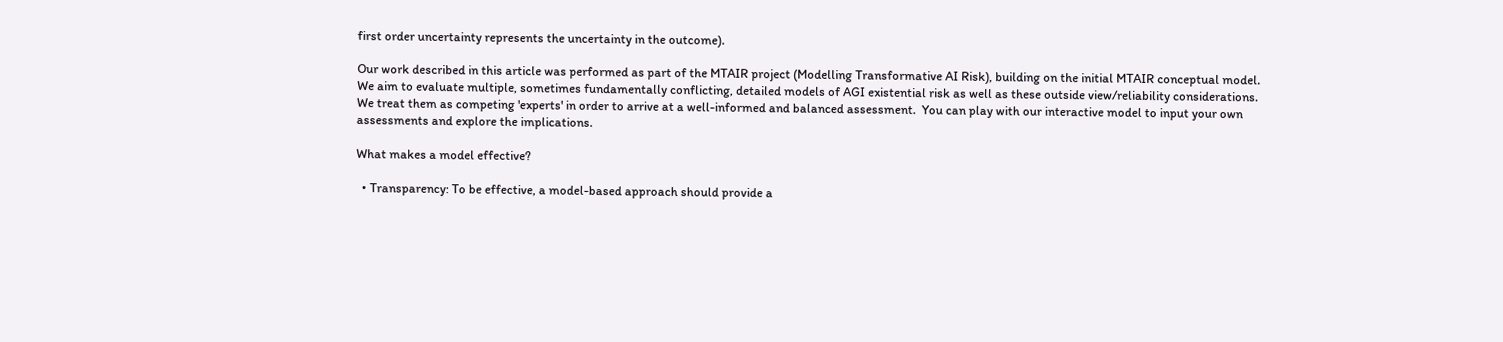first order uncertainty represents the uncertainty in the outcome).

Our work described in this article was performed as part of the MTAIR project (Modelling Transformative AI Risk), building on the initial MTAIR conceptual model. We aim to evaluate multiple, sometimes fundamentally conflicting, detailed models of AGI existential risk as well as these outside view/reliability considerations. We treat them as competing 'experts' in order to arrive at a well-informed and balanced assessment.  You can play with our interactive model to input your own assessments and explore the implications.

What makes a model effective?

  • Transparency: To be effective, a model-based approach should provide a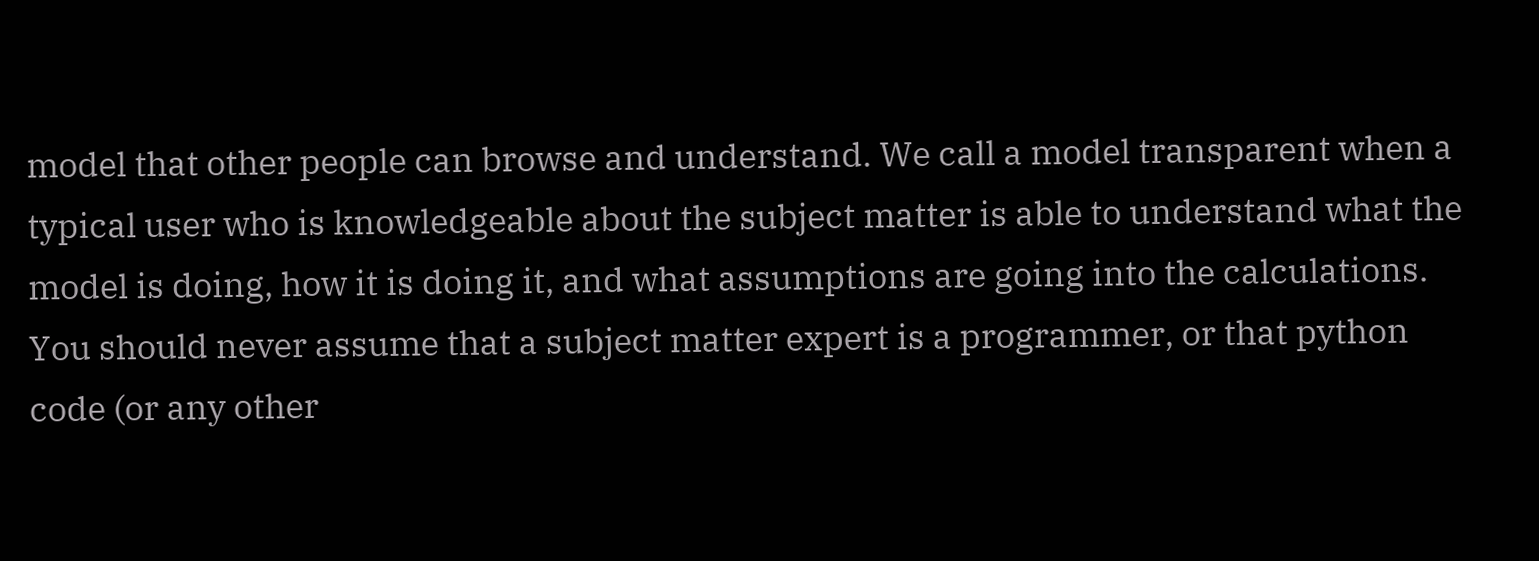model that other people can browse and understand. We call a model transparent when a typical user who is knowledgeable about the subject matter is able to understand what the model is doing, how it is doing it, and what assumptions are going into the calculations. You should never assume that a subject matter expert is a programmer, or that python code (or any other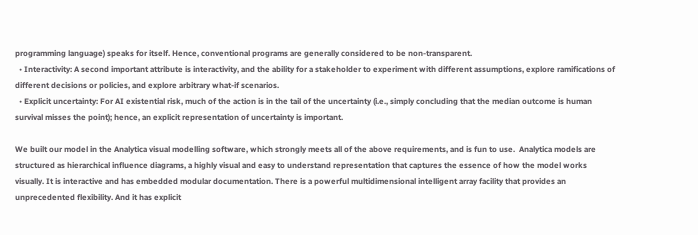programming language) speaks for itself. Hence, conventional programs are generally considered to be non-transparent.
  • Interactivity: A second important attribute is interactivity, and the ability for a stakeholder to experiment with different assumptions, explore ramifications of different decisions or policies, and explore arbitrary what-if scenarios.
  • Explicit uncertainty: For AI existential risk, much of the action is in the tail of the uncertainty (i.e., simply concluding that the median outcome is human survival misses the point); hence, an explicit representation of uncertainty is important.

We built our model in the Analytica visual modelling software, which strongly meets all of the above requirements, and is fun to use.  Analytica models are structured as hierarchical influence diagrams, a highly visual and easy to understand representation that captures the essence of how the model works visually. It is interactive and has embedded modular documentation. There is a powerful multidimensional intelligent array facility that provides an unprecedented flexibility. And it has explicit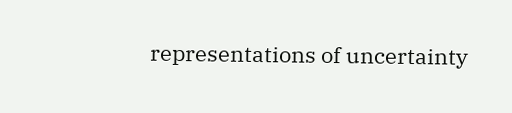representations of uncertainty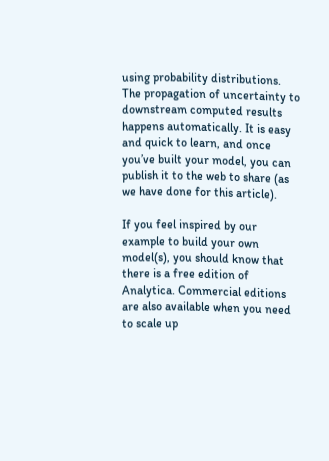using probability distributions. The propagation of uncertainty to downstream computed results happens automatically. It is easy and quick to learn, and once you’ve built your model, you can publish it to the web to share (as we have done for this article).

If you feel inspired by our example to build your own model(s), you should know that there is a free edition of Analytica. Commercial editions are also available when you need to scale up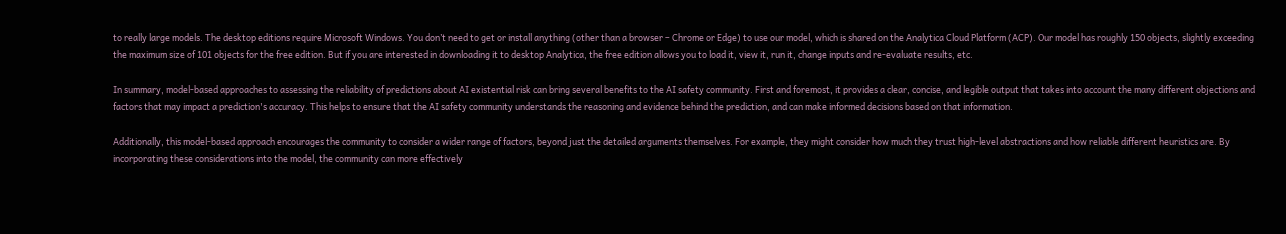to really large models. The desktop editions require Microsoft Windows. You don’t need to get or install anything (other than a browser – Chrome or Edge) to use our model, which is shared on the Analytica Cloud Platform (ACP). Our model has roughly 150 objects, slightly exceeding the maximum size of 101 objects for the free edition. But if you are interested in downloading it to desktop Analytica, the free edition allows you to load it, view it, run it, change inputs and re-evaluate results, etc.

In summary, model-based approaches to assessing the reliability of predictions about AI existential risk can bring several benefits to the AI safety community. First and foremost, it provides a clear, concise, and legible output that takes into account the many different objections and factors that may impact a prediction's accuracy. This helps to ensure that the AI safety community understands the reasoning and evidence behind the prediction, and can make informed decisions based on that information.

Additionally, this model-based approach encourages the community to consider a wider range of factors, beyond just the detailed arguments themselves. For example, they might consider how much they trust high-level abstractions and how reliable different heuristics are. By incorporating these considerations into the model, the community can more effectively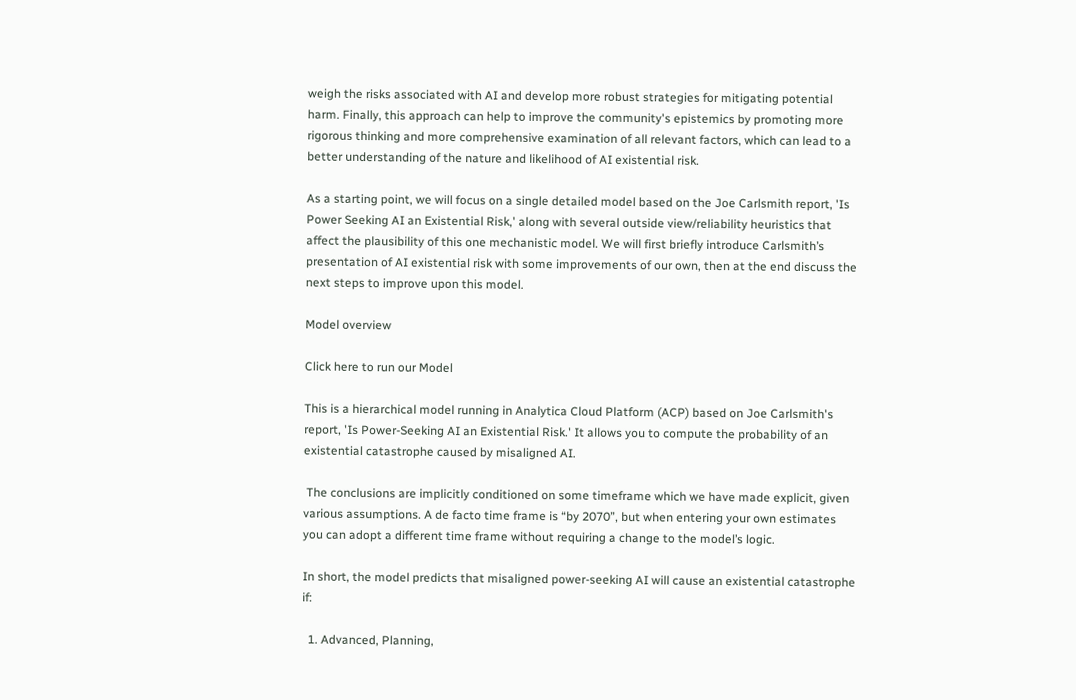weigh the risks associated with AI and develop more robust strategies for mitigating potential harm. Finally, this approach can help to improve the community's epistemics by promoting more rigorous thinking and more comprehensive examination of all relevant factors, which can lead to a better understanding of the nature and likelihood of AI existential risk.

As a starting point, we will focus on a single detailed model based on the Joe Carlsmith report, 'Is Power Seeking AI an Existential Risk,' along with several outside view/reliability heuristics that affect the plausibility of this one mechanistic model. We will first briefly introduce Carlsmith’s presentation of AI existential risk with some improvements of our own, then at the end discuss the next steps to improve upon this model.

Model overview

Click here to run our Model

This is a hierarchical model running in Analytica Cloud Platform (ACP) based on Joe Carlsmith's report, 'Is Power-Seeking AI an Existential Risk.' It allows you to compute the probability of an existential catastrophe caused by misaligned AI.

 The conclusions are implicitly conditioned on some timeframe which we have made explicit, given various assumptions. A de facto time frame is “by 2070”, but when entering your own estimates you can adopt a different time frame without requiring a change to the model’s logic.

In short, the model predicts that misaligned power-seeking AI will cause an existential catastrophe if:

  1. Advanced, Planning,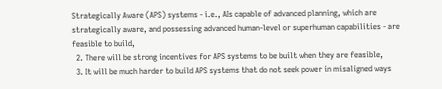Strategically Aware (APS) systems - i.e., AIs capable of advanced planning, which are strategically aware, and possessing advanced human-level or superhuman capabilities - are feasible to build,
  2. There will be strong incentives for APS systems to be built when they are feasible,
  3. It will be much harder to build APS systems that do not seek power in misaligned ways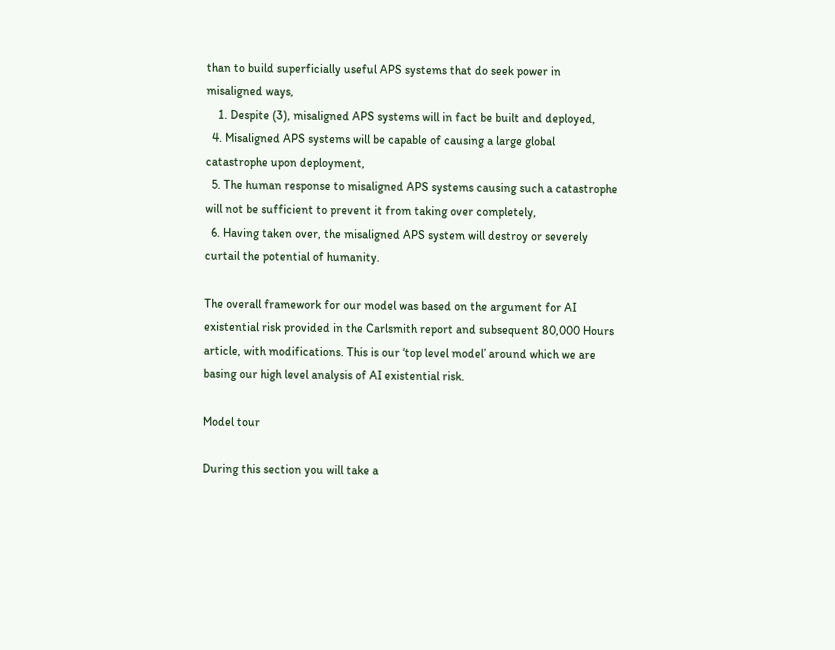than to build superficially useful APS systems that do seek power in misaligned ways,
    1. Despite (3), misaligned APS systems will in fact be built and deployed,
  4. Misaligned APS systems will be capable of causing a large global catastrophe upon deployment,
  5. The human response to misaligned APS systems causing such a catastrophe will not be sufficient to prevent it from taking over completely,
  6. Having taken over, the misaligned APS system will destroy or severely curtail the potential of humanity.

The overall framework for our model was based on the argument for AI existential risk provided in the Carlsmith report and subsequent 80,000 Hours article, with modifications. This is our ‘top level model’ around which we are basing our high level analysis of AI existential risk.

Model tour

During this section you will take a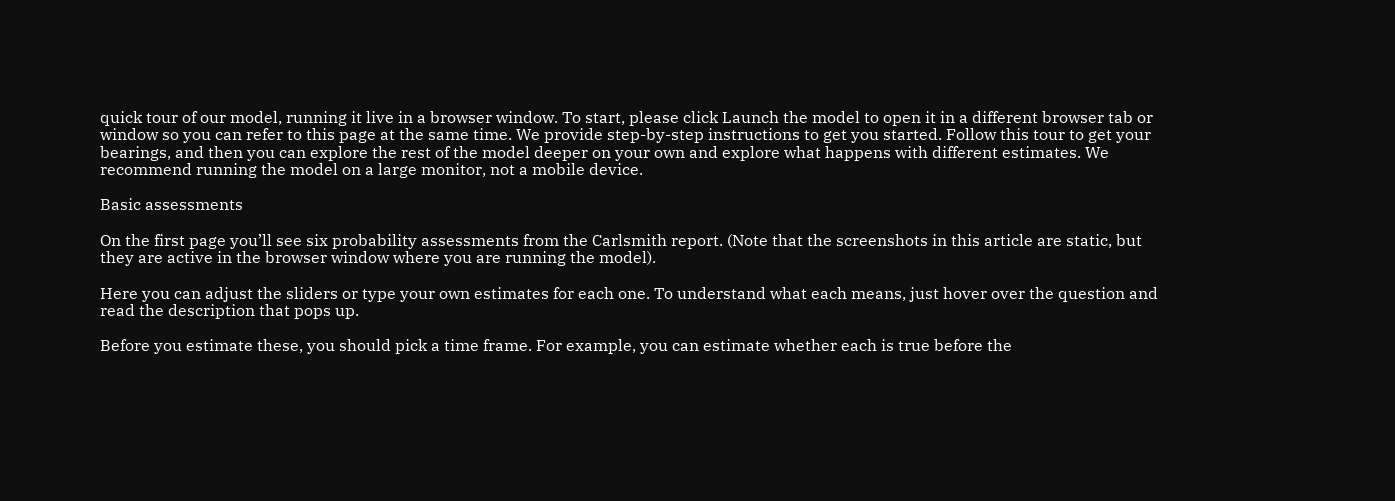quick tour of our model, running it live in a browser window. To start, please click Launch the model to open it in a different browser tab or window so you can refer to this page at the same time. We provide step-by-step instructions to get you started. Follow this tour to get your bearings, and then you can explore the rest of the model deeper on your own and explore what happens with different estimates. We recommend running the model on a large monitor, not a mobile device.

Basic assessments

On the first page you’ll see six probability assessments from the Carlsmith report. (Note that the screenshots in this article are static, but they are active in the browser window where you are running the model).

Here you can adjust the sliders or type your own estimates for each one. To understand what each means, just hover over the question and read the description that pops up.

Before you estimate these, you should pick a time frame. For example, you can estimate whether each is true before the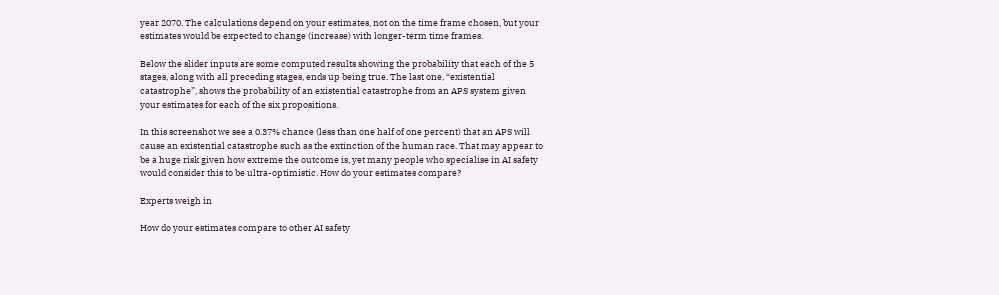year 2070. The calculations depend on your estimates, not on the time frame chosen, but your estimates would be expected to change (increase) with longer-term time frames.

Below the slider inputs are some computed results showing the probability that each of the 5 stages, along with all preceding stages, ends up being true. The last one, “existential catastrophe”, shows the probability of an existential catastrophe from an APS system given your estimates for each of the six propositions.

In this screenshot we see a 0.37% chance (less than one half of one percent) that an APS will cause an existential catastrophe such as the extinction of the human race. That may appear to be a huge risk given how extreme the outcome is, yet many people who specialise in AI safety would consider this to be ultra-optimistic. How do your estimates compare?

Experts weigh in

How do your estimates compare to other AI safety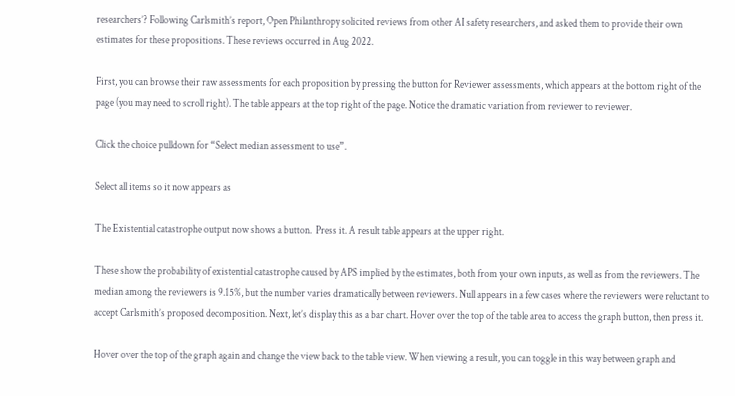researchers’? Following Carlsmith’s report, Open Philanthropy solicited reviews from other AI safety researchers, and asked them to provide their own estimates for these propositions. These reviews occurred in Aug 2022.

First, you can browse their raw assessments for each proposition by pressing the button for Reviewer assessments, which appears at the bottom right of the page (you may need to scroll right). The table appears at the top right of the page. Notice the dramatic variation from reviewer to reviewer.

Click the choice pulldown for “Select median assessment to use”.

Select all items so it now appears as

The Existential catastrophe output now shows a button.  Press it. A result table appears at the upper right.

These show the probability of existential catastrophe caused by APS implied by the estimates, both from your own inputs, as well as from the reviewers. The median among the reviewers is 9.15%, but the number varies dramatically between reviewers. Null appears in a few cases where the reviewers were reluctant to accept Carlsmith’s proposed decomposition. Next, let’s display this as a bar chart. Hover over the top of the table area to access the graph button, then press it.

Hover over the top of the graph again and change the view back to the table view. When viewing a result, you can toggle in this way between graph and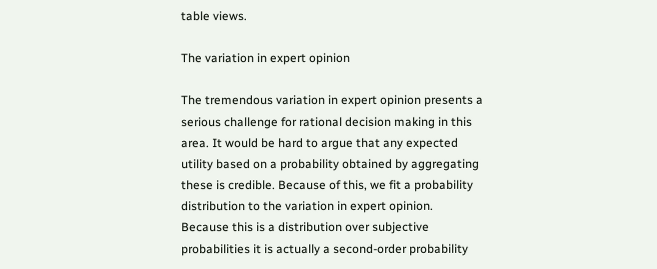table views.

The variation in expert opinion

The tremendous variation in expert opinion presents a serious challenge for rational decision making in this area. It would be hard to argue that any expected utility based on a probability obtained by aggregating these is credible. Because of this, we fit a probability distribution to the variation in expert opinion. Because this is a distribution over subjective probabilities it is actually a second-order probability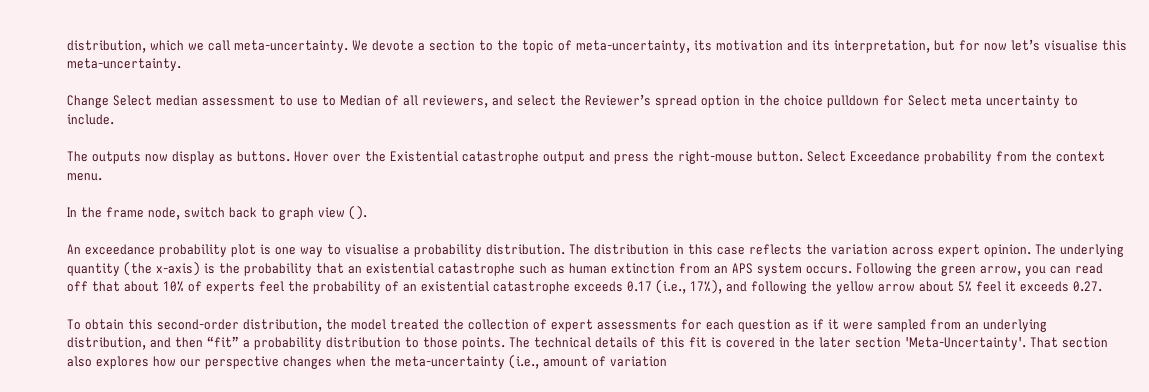distribution, which we call meta-uncertainty. We devote a section to the topic of meta-uncertainty, its motivation and its interpretation, but for now let’s visualise this meta-uncertainty.

Change Select median assessment to use to Median of all reviewers, and select the Reviewer’s spread option in the choice pulldown for Select meta uncertainty to include.

The outputs now display as buttons. Hover over the Existential catastrophe output and press the right-mouse button. Select Exceedance probability from the context menu.

In the frame node, switch back to graph view ().

An exceedance probability plot is one way to visualise a probability distribution. The distribution in this case reflects the variation across expert opinion. The underlying quantity (the x-axis) is the probability that an existential catastrophe such as human extinction from an APS system occurs. Following the green arrow, you can read off that about 10% of experts feel the probability of an existential catastrophe exceeds 0.17 (i.e., 17%), and following the yellow arrow about 5% feel it exceeds 0.27.

To obtain this second-order distribution, the model treated the collection of expert assessments for each question as if it were sampled from an underlying distribution, and then “fit” a probability distribution to those points. The technical details of this fit is covered in the later section 'Meta-Uncertainty'. That section also explores how our perspective changes when the meta-uncertainty (i.e., amount of variation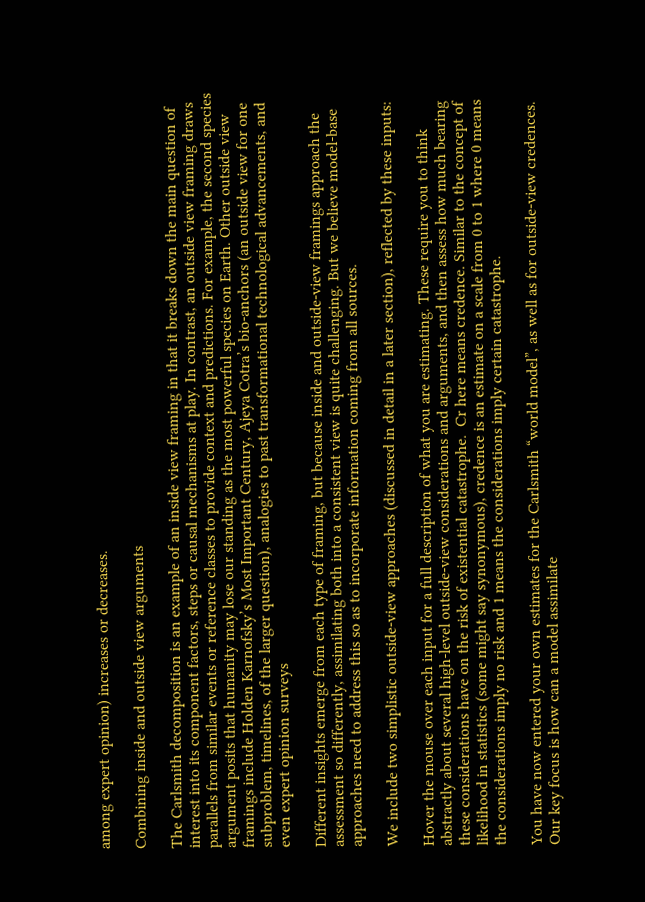among expert opinion) increases or decreases.

Combining inside and outside view arguments

The Carlsmith decomposition is an example of an inside view framing in that it breaks down the main question of interest into its component factors, steps or causal mechanisms at play. In contrast, an outside view framing draws parallels from similar events or reference classes to provide context and predictions. For example, the second species argument posits that humanity may lose our standing as the most powerful species on Earth. Other outside view framings include Holden Karnofsky’s Most Important Century, Ajeya Cotra’s bio-anchors (an outside view for one subproblem, timelines, of the larger question), analogies to past transformational technological advancements, and even expert opinion surveys

Different insights emerge from each type of framing, but because inside and outside-view framings approach the assessment so differently, assimilating both into a consistent view is quite challenging. But we believe model-base approaches need to address this so as to incorporate information coming from all sources.

We include two simplistic outside-view approaches (discussed in detail in a later section), reflected by these inputs:

Hover the mouse over each input for a full description of what you are estimating. These require you to think abstractly about several high-level outside-view considerations and arguments, and then assess how much bearing these considerations have on the risk of existential catastrophe.  Cr here means credence. Similar to the concept of likelihood in statistics (some might say synonymous), credence is an estimate on a scale from 0 to 1 where 0 means the considerations imply no risk and 1 means the considerations imply certain catastrophe.

You have now entered your own estimates for the Carlsmith “world model”, as well as for outside-view credences. Our key focus is how can a model assimilate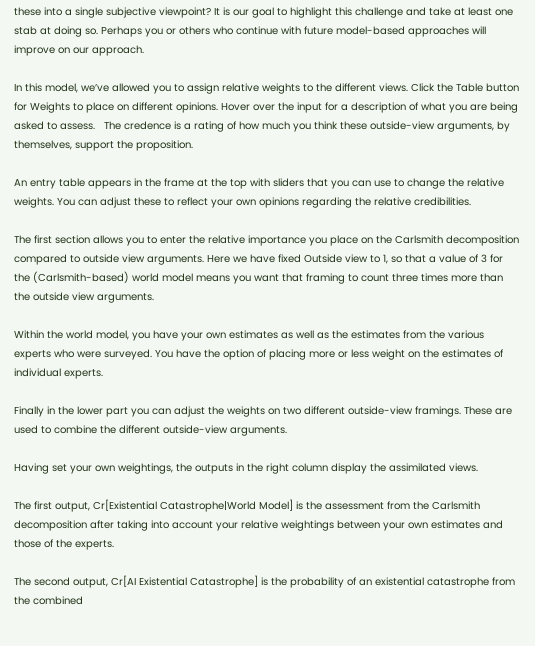these into a single subjective viewpoint? It is our goal to highlight this challenge and take at least one stab at doing so. Perhaps you or others who continue with future model-based approaches will improve on our approach.

In this model, we’ve allowed you to assign relative weights to the different views. Click the Table button for Weights to place on different opinions. Hover over the input for a description of what you are being asked to assess.   The credence is a rating of how much you think these outside-view arguments, by themselves, support the proposition.

An entry table appears in the frame at the top with sliders that you can use to change the relative weights. You can adjust these to reflect your own opinions regarding the relative credibilities.

The first section allows you to enter the relative importance you place on the Carlsmith decomposition compared to outside view arguments. Here we have fixed Outside view to 1, so that a value of 3 for the (Carlsmith-based) world model means you want that framing to count three times more than the outside view arguments.

Within the world model, you have your own estimates as well as the estimates from the various experts who were surveyed. You have the option of placing more or less weight on the estimates of individual experts.

Finally in the lower part you can adjust the weights on two different outside-view framings. These are used to combine the different outside-view arguments.

Having set your own weightings, the outputs in the right column display the assimilated views.

The first output, Cr[Existential Catastrophe|World Model] is the assessment from the Carlsmith decomposition after taking into account your relative weightings between your own estimates and those of the experts.

The second output, Cr[AI Existential Catastrophe] is the probability of an existential catastrophe from the combined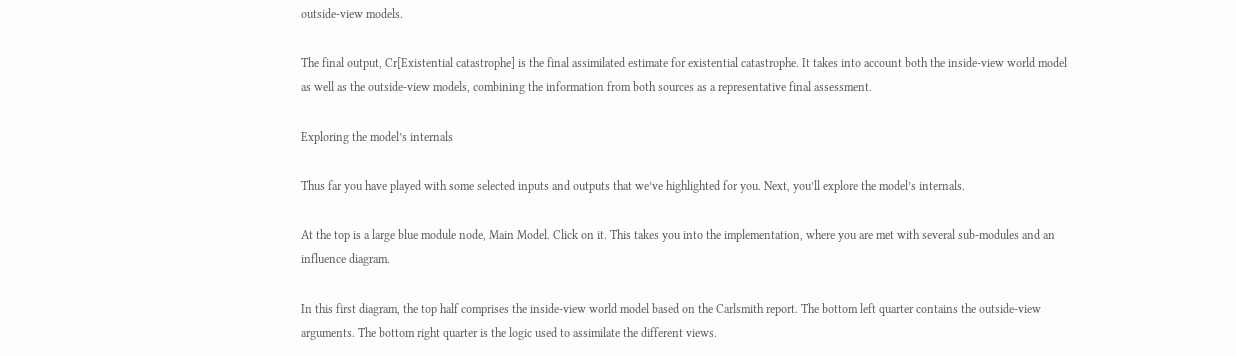outside-view models.

The final output, Cr[Existential catastrophe] is the final assimilated estimate for existential catastrophe. It takes into account both the inside-view world model as well as the outside-view models, combining the information from both sources as a representative final assessment.

Exploring the model’s internals

Thus far you have played with some selected inputs and outputs that we’ve highlighted for you. Next, you’ll explore the model’s internals.

At the top is a large blue module node, Main Model. Click on it. This takes you into the implementation, where you are met with several sub-modules and an influence diagram.

In this first diagram, the top half comprises the inside-view world model based on the Carlsmith report. The bottom left quarter contains the outside-view arguments. The bottom right quarter is the logic used to assimilate the different views.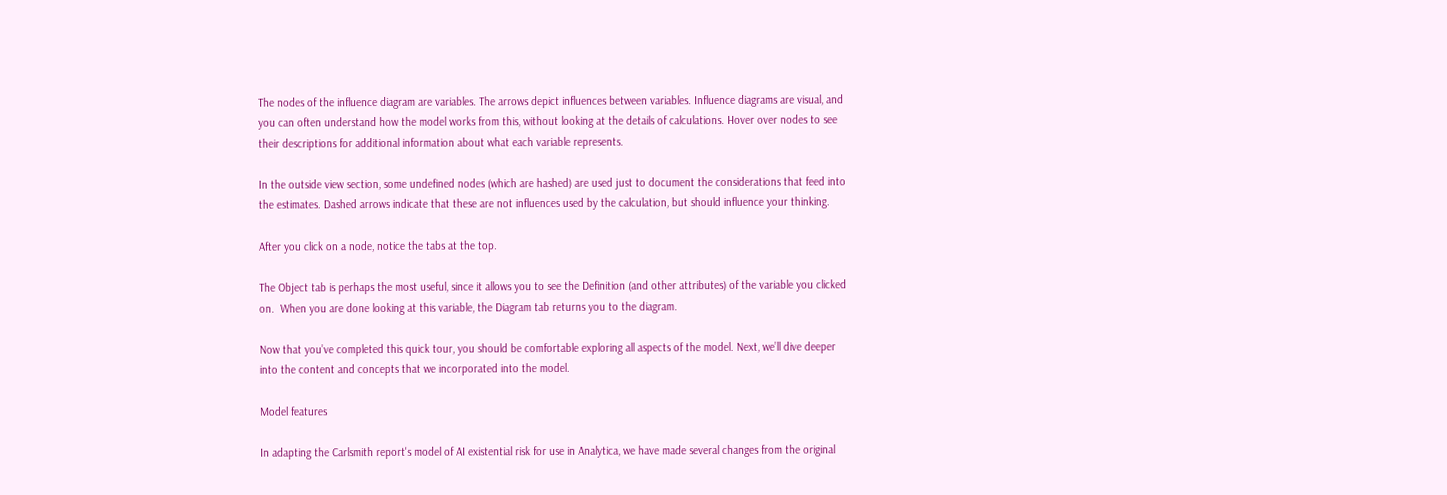The nodes of the influence diagram are variables. The arrows depict influences between variables. Influence diagrams are visual, and you can often understand how the model works from this, without looking at the details of calculations. Hover over nodes to see their descriptions for additional information about what each variable represents.

In the outside view section, some undefined nodes (which are hashed) are used just to document the considerations that feed into the estimates. Dashed arrows indicate that these are not influences used by the calculation, but should influence your thinking.

After you click on a node, notice the tabs at the top.

The Object tab is perhaps the most useful, since it allows you to see the Definition (and other attributes) of the variable you clicked on.  When you are done looking at this variable, the Diagram tab returns you to the diagram.

Now that you’ve completed this quick tour, you should be comfortable exploring all aspects of the model. Next, we’ll dive deeper into the content and concepts that we incorporated into the model.

Model features

In adapting the Carlsmith report's model of AI existential risk for use in Analytica, we have made several changes from the original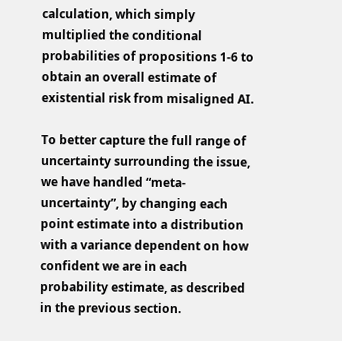calculation, which simply multiplied the conditional probabilities of propositions 1-6 to obtain an overall estimate of existential risk from misaligned AI.

To better capture the full range of uncertainty surrounding the issue, we have handled “meta-uncertainty”, by changing each point estimate into a distribution with a variance dependent on how confident we are in each probability estimate, as described in the previous section.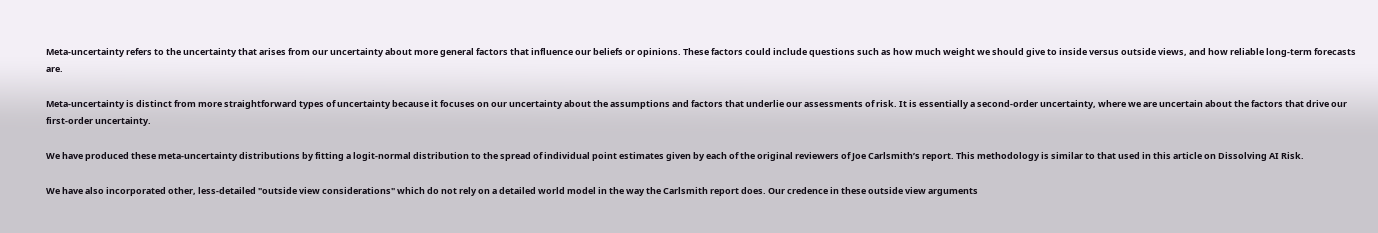Meta-uncertainty refers to the uncertainty that arises from our uncertainty about more general factors that influence our beliefs or opinions. These factors could include questions such as how much weight we should give to inside versus outside views, and how reliable long-term forecasts are.

Meta-uncertainty is distinct from more straightforward types of uncertainty because it focuses on our uncertainty about the assumptions and factors that underlie our assessments of risk. It is essentially a second-order uncertainty, where we are uncertain about the factors that drive our first-order uncertainty.

We have produced these meta-uncertainty distributions by fitting a logit-normal distribution to the spread of individual point estimates given by each of the original reviewers of Joe Carlsmith’s report. This methodology is similar to that used in this article on Dissolving AI Risk.

We have also incorporated other, less-detailed "outside view considerations" which do not rely on a detailed world model in the way the Carlsmith report does. Our credence in these outside view arguments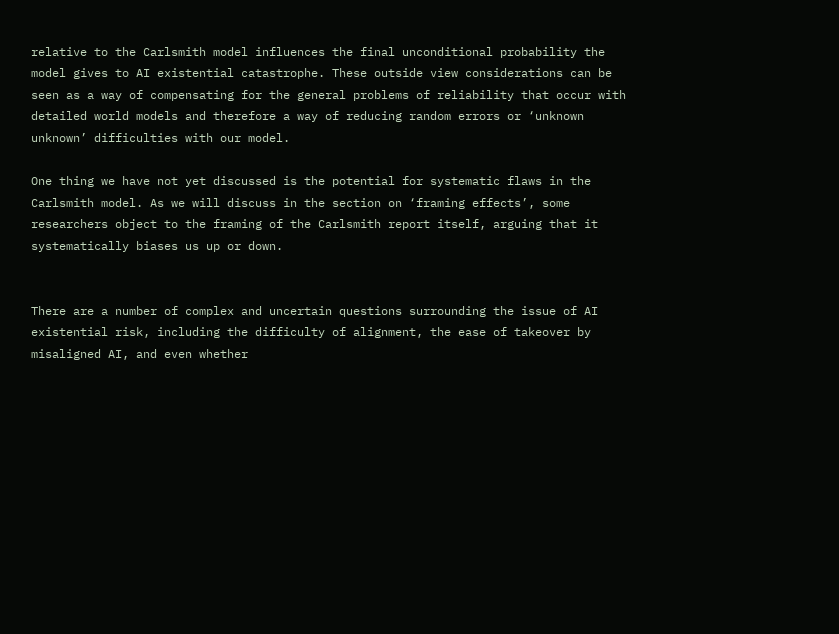relative to the Carlsmith model influences the final unconditional probability the model gives to AI existential catastrophe. These outside view considerations can be seen as a way of compensating for the general problems of reliability that occur with detailed world models and therefore a way of reducing random errors or ‘unknown unknown’ difficulties with our model.

One thing we have not yet discussed is the potential for systematic flaws in the Carlsmith model. As we will discuss in the section on ‘framing effects’, some researchers object to the framing of the Carlsmith report itself, arguing that it systematically biases us up or down.


There are a number of complex and uncertain questions surrounding the issue of AI existential risk, including the difficulty of alignment, the ease of takeover by misaligned AI, and even whether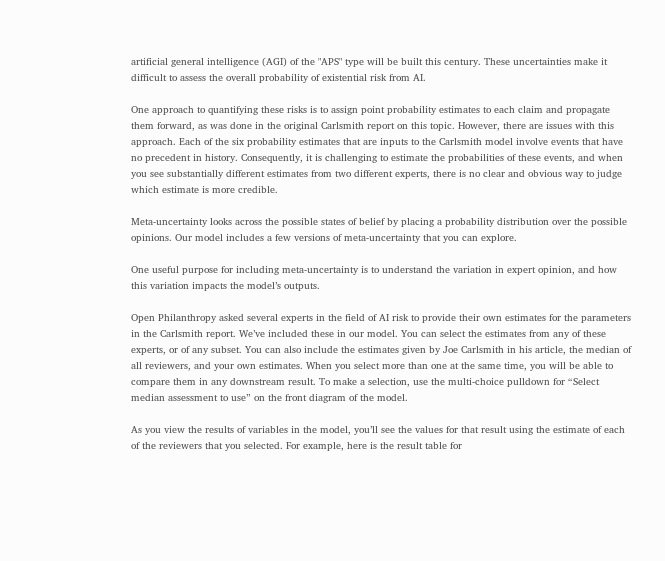artificial general intelligence (AGI) of the "APS" type will be built this century. These uncertainties make it difficult to assess the overall probability of existential risk from AI.

One approach to quantifying these risks is to assign point probability estimates to each claim and propagate them forward, as was done in the original Carlsmith report on this topic. However, there are issues with this approach. Each of the six probability estimates that are inputs to the Carlsmith model involve events that have no precedent in history. Consequently, it is challenging to estimate the probabilities of these events, and when you see substantially different estimates from two different experts, there is no clear and obvious way to judge which estimate is more credible.

Meta-uncertainty looks across the possible states of belief by placing a probability distribution over the possible opinions. Our model includes a few versions of meta-uncertainty that you can explore.

One useful purpose for including meta-uncertainty is to understand the variation in expert opinion, and how this variation impacts the model’s outputs.

Open Philanthropy asked several experts in the field of AI risk to provide their own estimates for the parameters in the Carlsmith report. We’ve included these in our model. You can select the estimates from any of these experts, or of any subset. You can also include the estimates given by Joe Carlsmith in his article, the median of all reviewers, and your own estimates. When you select more than one at the same time, you will be able to compare them in any downstream result. To make a selection, use the multi-choice pulldown for “Select median assessment to use” on the front diagram of the model.

As you view the results of variables in the model, you’ll see the values for that result using the estimate of each of the reviewers that you selected. For example, here is the result table for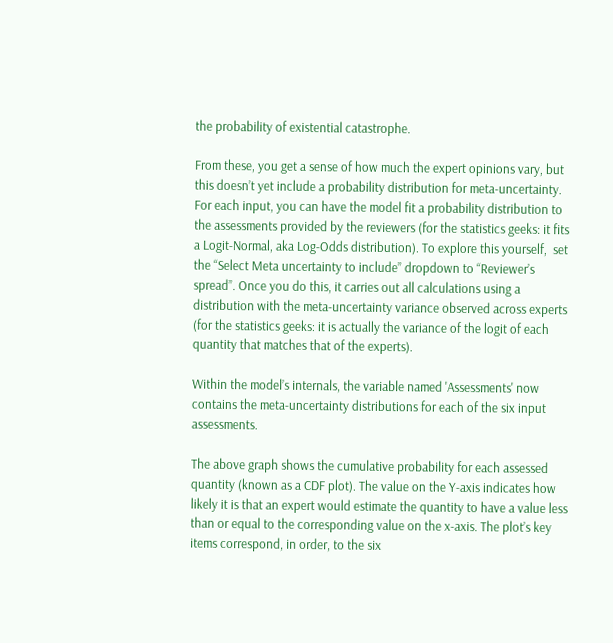the probability of existential catastrophe.

From these, you get a sense of how much the expert opinions vary, but this doesn’t yet include a probability distribution for meta-uncertainty. For each input, you can have the model fit a probability distribution to the assessments provided by the reviewers (for the statistics geeks: it fits a Logit-Normal, aka Log-Odds distribution). To explore this yourself,  set the “Select Meta uncertainty to include” dropdown to “Reviewer’s spread”. Once you do this, it carries out all calculations using a distribution with the meta-uncertainty variance observed across experts (for the statistics geeks: it is actually the variance of the logit of each quantity that matches that of the experts).

Within the model’s internals, the variable named 'Assessments' now contains the meta-uncertainty distributions for each of the six input assessments.

The above graph shows the cumulative probability for each assessed quantity (known as a CDF plot). The value on the Y-axis indicates how likely it is that an expert would estimate the quantity to have a value less than or equal to the corresponding value on the x-axis. The plot’s key items correspond, in order, to the six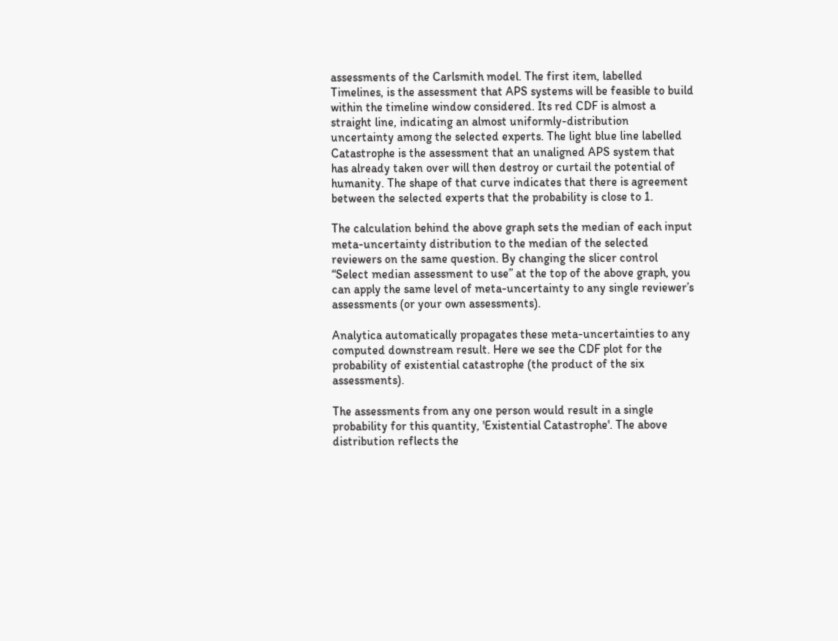assessments of the Carlsmith model. The first item, labelled Timelines, is the assessment that APS systems will be feasible to build within the timeline window considered. Its red CDF is almost a straight line, indicating an almost uniformly-distribution uncertainty among the selected experts. The light blue line labelled Catastrophe is the assessment that an unaligned APS system that has already taken over will then destroy or curtail the potential of humanity. The shape of that curve indicates that there is agreement between the selected experts that the probability is close to 1.

The calculation behind the above graph sets the median of each input meta-uncertainty distribution to the median of the selected reviewers on the same question. By changing the slicer control “Select median assessment to use” at the top of the above graph, you can apply the same level of meta-uncertainty to any single reviewer’s assessments (or your own assessments).

Analytica automatically propagates these meta-uncertainties to any computed downstream result. Here we see the CDF plot for the probability of existential catastrophe (the product of the six assessments).

The assessments from any one person would result in a single probability for this quantity, 'Existential Catastrophe'. The above distribution reflects the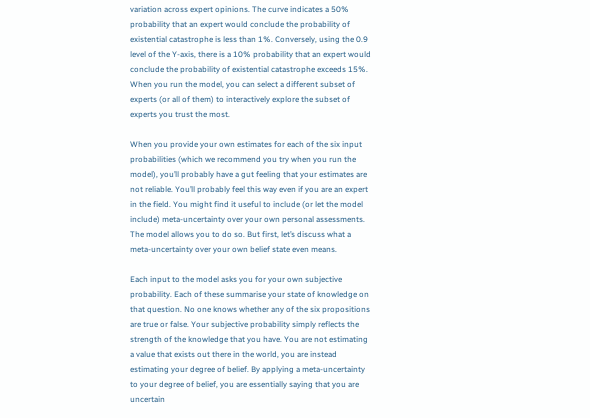variation across expert opinions. The curve indicates a 50% probability that an expert would conclude the probability of existential catastrophe is less than 1%. Conversely, using the 0.9 level of the Y-axis, there is a 10% probability that an expert would conclude the probability of existential catastrophe exceeds 15%. When you run the model, you can select a different subset of experts (or all of them) to interactively explore the subset of experts you trust the most.

When you provide your own estimates for each of the six input probabilities (which we recommend you try when you run the model), you’ll probably have a gut feeling that your estimates are not reliable. You’ll probably feel this way even if you are an expert in the field. You might find it useful to include (or let the model include) meta-uncertainty over your own personal assessments. The model allows you to do so. But first, let’s discuss what a meta-uncertainty over your own belief state even means.

Each input to the model asks you for your own subjective probability. Each of these summarise your state of knowledge on that question. No one knows whether any of the six propositions are true or false. Your subjective probability simply reflects the strength of the knowledge that you have. You are not estimating a value that exists out there in the world, you are instead estimating your degree of belief. By applying a meta-uncertainty to your degree of belief, you are essentially saying that you are uncertain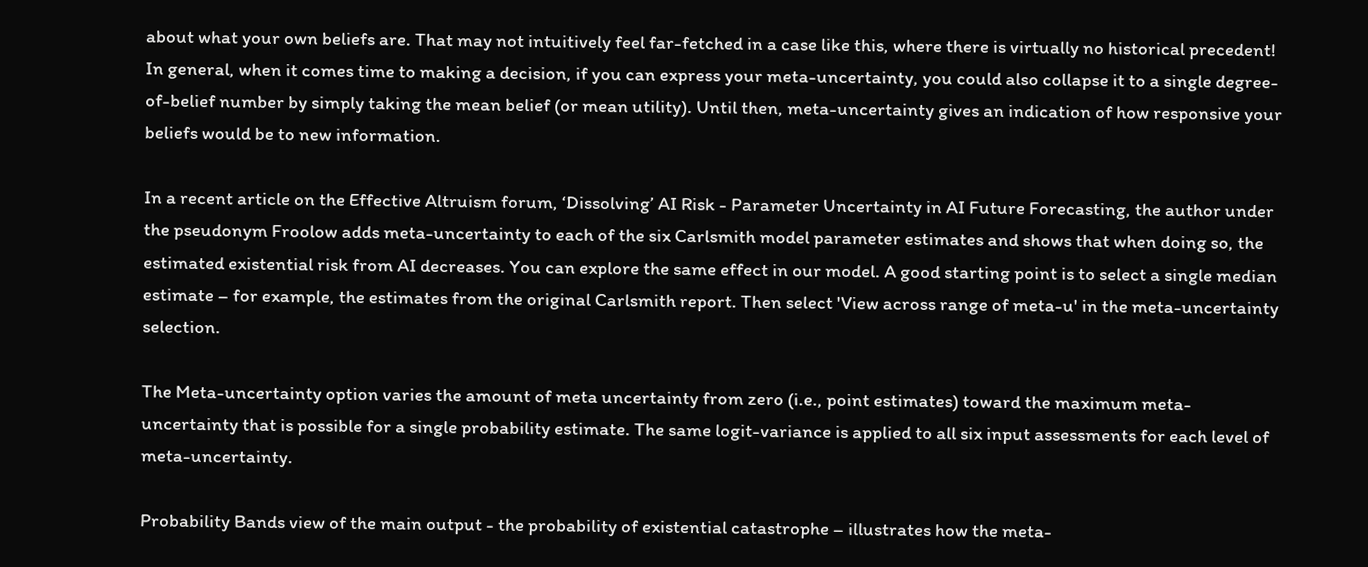about what your own beliefs are. That may not intuitively feel far-fetched in a case like this, where there is virtually no historical precedent! In general, when it comes time to making a decision, if you can express your meta-uncertainty, you could also collapse it to a single degree-of-belief number by simply taking the mean belief (or mean utility). Until then, meta-uncertainty gives an indication of how responsive your beliefs would be to new information.

In a recent article on the Effective Altruism forum, ‘Dissolving’ AI Risk - Parameter Uncertainty in AI Future Forecasting, the author under the pseudonym Froolow adds meta-uncertainty to each of the six Carlsmith model parameter estimates and shows that when doing so, the estimated existential risk from AI decreases. You can explore the same effect in our model. A good starting point is to select a single median estimate – for example, the estimates from the original Carlsmith report. Then select 'View across range of meta-u' in the meta-uncertainty selection.

The Meta-uncertainty option varies the amount of meta uncertainty from zero (i.e., point estimates) toward the maximum meta-uncertainty that is possible for a single probability estimate. The same logit-variance is applied to all six input assessments for each level of meta-uncertainty.

Probability Bands view of the main output - the probability of existential catastrophe – illustrates how the meta-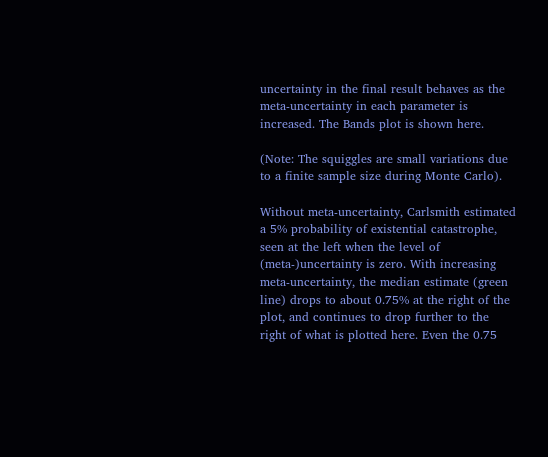uncertainty in the final result behaves as the meta-uncertainty in each parameter is increased. The Bands plot is shown here.

(Note: The squiggles are small variations due to a finite sample size during Monte Carlo).

Without meta-uncertainty, Carlsmith estimated a 5% probability of existential catastrophe, seen at the left when the level of (meta-)uncertainty is zero. With increasing meta-uncertainty, the median estimate (green line) drops to about 0.75% at the right of the plot, and continues to drop further to the right of what is plotted here. Even the 0.75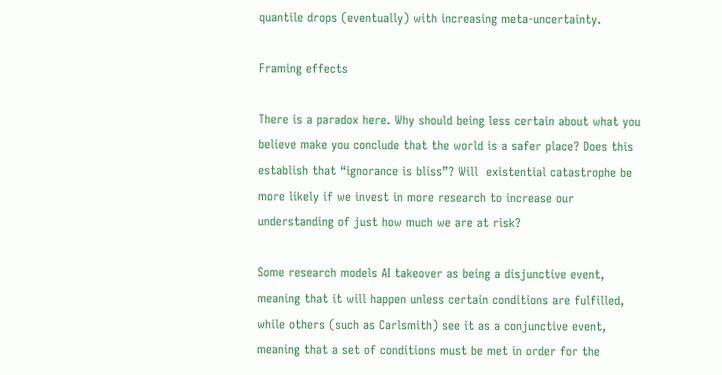quantile drops (eventually) with increasing meta-uncertainty.

Framing effects

There is a paradox here. Why should being less certain about what you believe make you conclude that the world is a safer place? Does this establish that “ignorance is bliss”? Will  existential catastrophe be more likely if we invest in more research to increase our understanding of just how much we are at risk?

Some research models AI takeover as being a disjunctive event, meaning that it will happen unless certain conditions are fulfilled, while others (such as Carlsmith) see it as a conjunctive event, meaning that a set of conditions must be met in order for the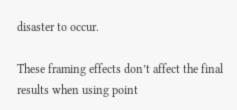disaster to occur.

These framing effects don’t affect the final results when using point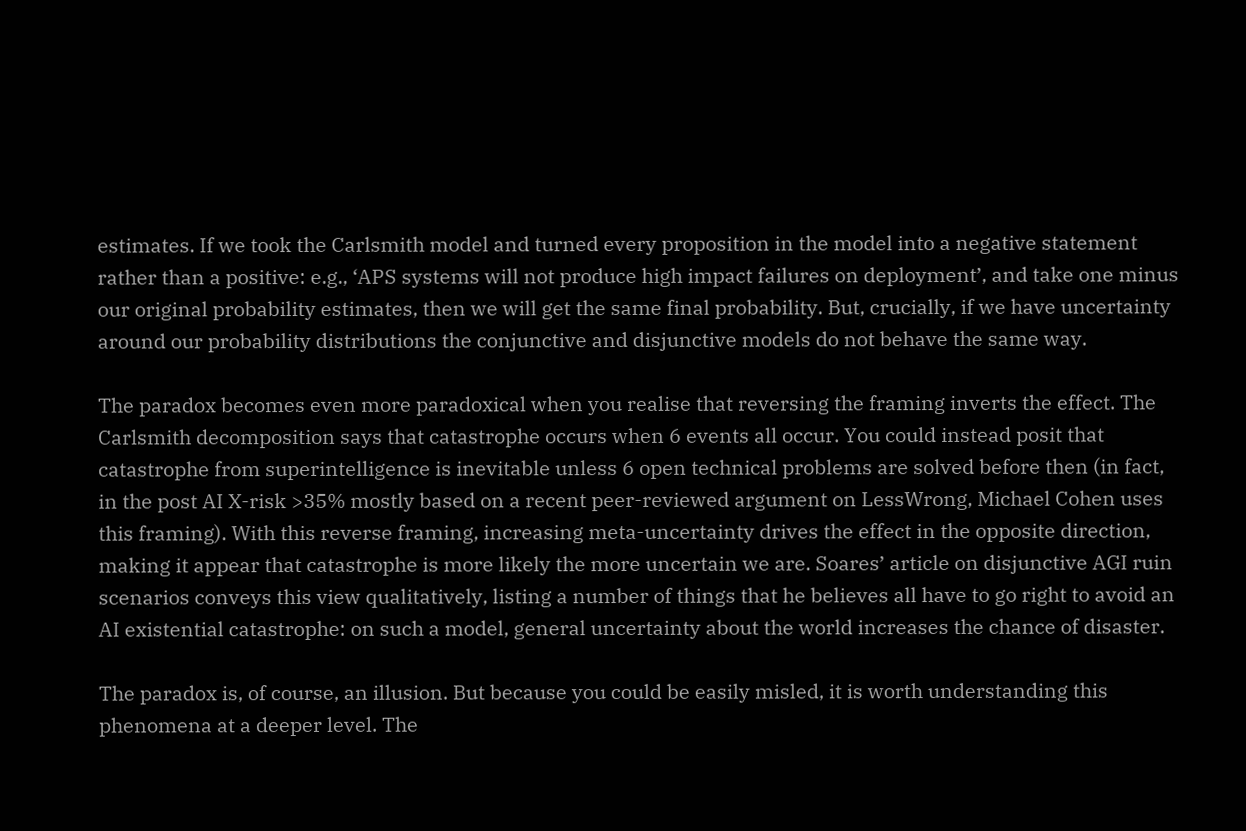estimates. If we took the Carlsmith model and turned every proposition in the model into a negative statement rather than a positive: e.g., ‘APS systems will not produce high impact failures on deployment’, and take one minus our original probability estimates, then we will get the same final probability. But, crucially, if we have uncertainty around our probability distributions the conjunctive and disjunctive models do not behave the same way.

The paradox becomes even more paradoxical when you realise that reversing the framing inverts the effect. The Carlsmith decomposition says that catastrophe occurs when 6 events all occur. You could instead posit that catastrophe from superintelligence is inevitable unless 6 open technical problems are solved before then (in fact, in the post AI X-risk >35% mostly based on a recent peer-reviewed argument on LessWrong, Michael Cohen uses this framing). With this reverse framing, increasing meta-uncertainty drives the effect in the opposite direction, making it appear that catastrophe is more likely the more uncertain we are. Soares’ article on disjunctive AGI ruin scenarios conveys this view qualitatively, listing a number of things that he believes all have to go right to avoid an AI existential catastrophe: on such a model, general uncertainty about the world increases the chance of disaster.

The paradox is, of course, an illusion. But because you could be easily misled, it is worth understanding this phenomena at a deeper level. The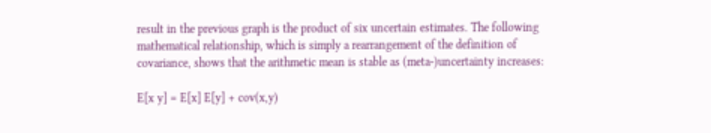result in the previous graph is the product of six uncertain estimates. The following mathematical relationship, which is simply a rearrangement of the definition of covariance, shows that the arithmetic mean is stable as (meta-)uncertainty increases:

E[x y] = E[x] E[y] + cov(x,y)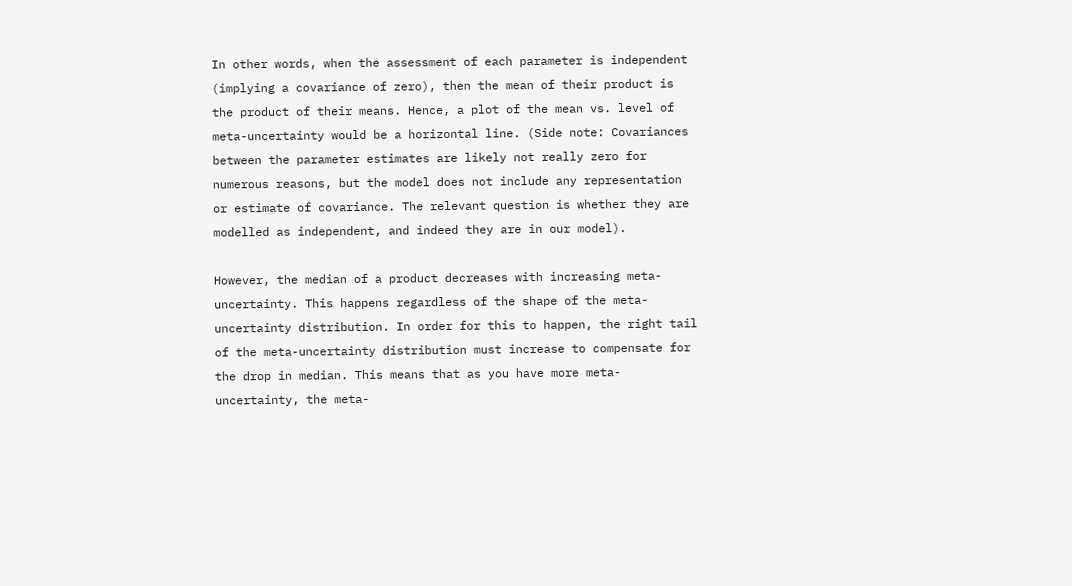In other words, when the assessment of each parameter is independent (implying a covariance of zero), then the mean of their product is the product of their means. Hence, a plot of the mean vs. level of meta-uncertainty would be a horizontal line. (Side note: Covariances between the parameter estimates are likely not really zero for numerous reasons, but the model does not include any representation or estimate of covariance. The relevant question is whether they are modelled as independent, and indeed they are in our model).

However, the median of a product decreases with increasing meta-uncertainty. This happens regardless of the shape of the meta-uncertainty distribution. In order for this to happen, the right tail of the meta-uncertainty distribution must increase to compensate for the drop in median. This means that as you have more meta-uncertainty, the meta-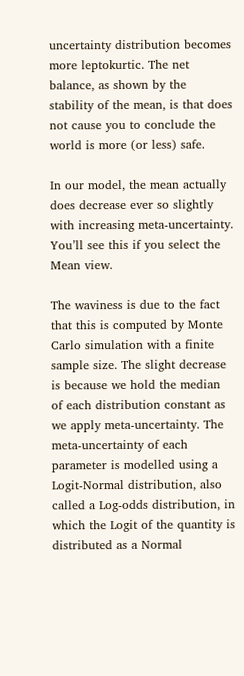uncertainty distribution becomes more leptokurtic. The net balance, as shown by the stability of the mean, is that does not cause you to conclude the world is more (or less) safe.

In our model, the mean actually does decrease ever so slightly with increasing meta-uncertainty. You’ll see this if you select the Mean view.

The waviness is due to the fact that this is computed by Monte Carlo simulation with a finite sample size. The slight decrease is because we hold the median of each distribution constant as we apply meta-uncertainty. The meta-uncertainty of each parameter is modelled using a Logit-Normal distribution, also called a Log-odds distribution, in which the Logit of the quantity is distributed as a Normal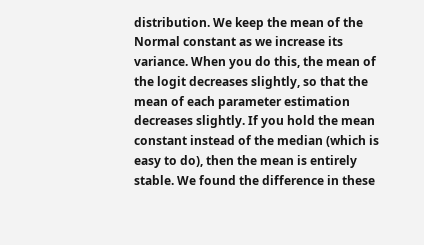distribution. We keep the mean of the Normal constant as we increase its variance. When you do this, the mean of the logit decreases slightly, so that the mean of each parameter estimation decreases slightly. If you hold the mean constant instead of the median (which is easy to do), then the mean is entirely stable. We found the difference in these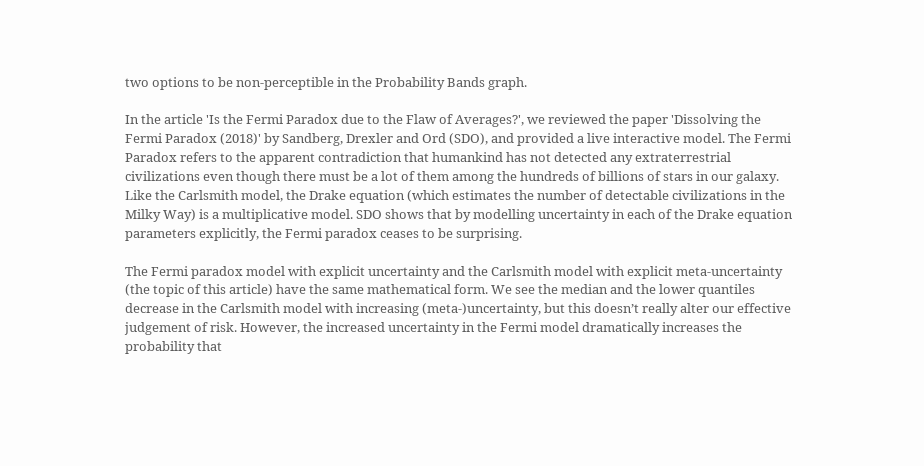two options to be non-perceptible in the Probability Bands graph.

In the article 'Is the Fermi Paradox due to the Flaw of Averages?', we reviewed the paper 'Dissolving the Fermi Paradox (2018)' by Sandberg, Drexler and Ord (SDO), and provided a live interactive model. The Fermi Paradox refers to the apparent contradiction that humankind has not detected any extraterrestrial civilizations even though there must be a lot of them among the hundreds of billions of stars in our galaxy. Like the Carlsmith model, the Drake equation (which estimates the number of detectable civilizations in the Milky Way) is a multiplicative model. SDO shows that by modelling uncertainty in each of the Drake equation parameters explicitly, the Fermi paradox ceases to be surprising.

The Fermi paradox model with explicit uncertainty and the Carlsmith model with explicit meta-uncertainty (the topic of this article) have the same mathematical form. We see the median and the lower quantiles decrease in the Carlsmith model with increasing (meta-)uncertainty, but this doesn’t really alter our effective judgement of risk. However, the increased uncertainty in the Fermi model dramatically increases the probability that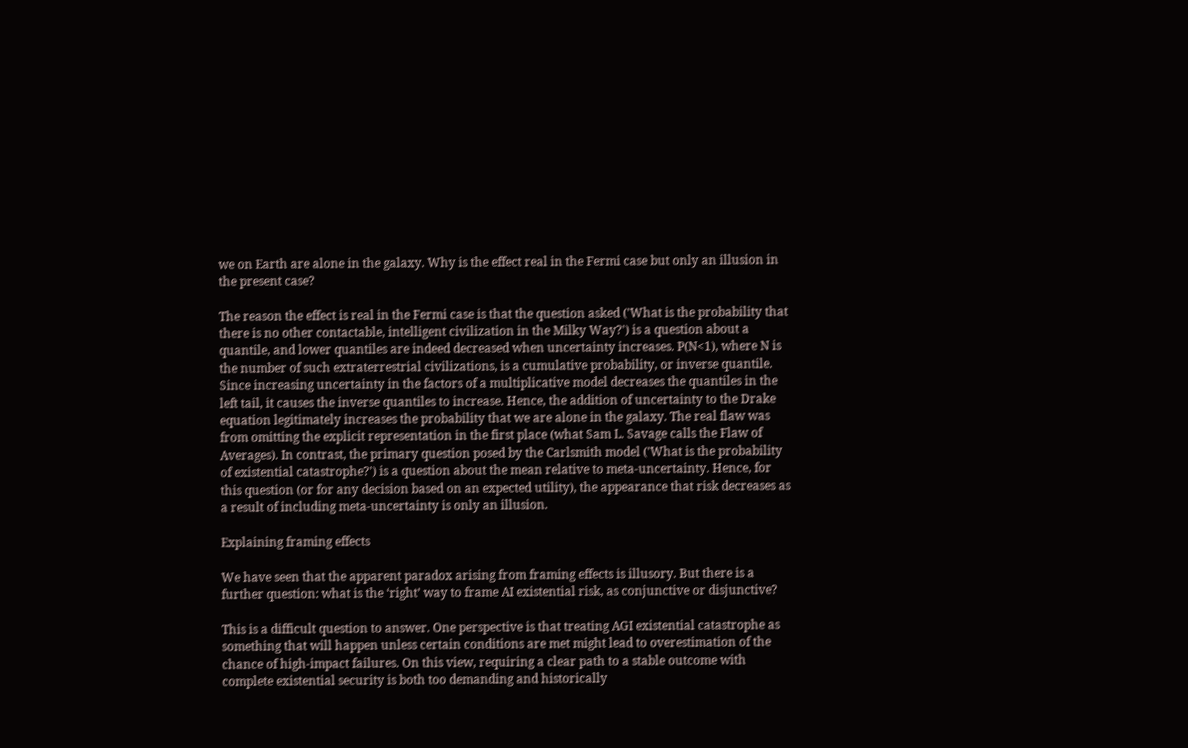we on Earth are alone in the galaxy. Why is the effect real in the Fermi case but only an illusion in the present case?

The reason the effect is real in the Fermi case is that the question asked ('What is the probability that there is no other contactable, intelligent civilization in the Milky Way?') is a question about a quantile, and lower quantiles are indeed decreased when uncertainty increases. P(N<1), where N is the number of such extraterrestrial civilizations, is a cumulative probability, or inverse quantile. Since increasing uncertainty in the factors of a multiplicative model decreases the quantiles in the left tail, it causes the inverse quantiles to increase. Hence, the addition of uncertainty to the Drake equation legitimately increases the probability that we are alone in the galaxy. The real flaw was from omitting the explicit representation in the first place (what Sam L. Savage calls the Flaw of Averages). In contrast, the primary question posed by the Carlsmith model ('What is the probability of existential catastrophe?') is a question about the mean relative to meta-uncertainty. Hence, for this question (or for any decision based on an expected utility), the appearance that risk decreases as a result of including meta-uncertainty is only an illusion.

Explaining framing effects

We have seen that the apparent paradox arising from framing effects is illusory. But there is a further question: what is the ‘right’ way to frame AI existential risk, as conjunctive or disjunctive?

This is a difficult question to answer. One perspective is that treating AGI existential catastrophe as something that will happen unless certain conditions are met might lead to overestimation of the chance of high-impact failures. On this view, requiring a clear path to a stable outcome with complete existential security is both too demanding and historically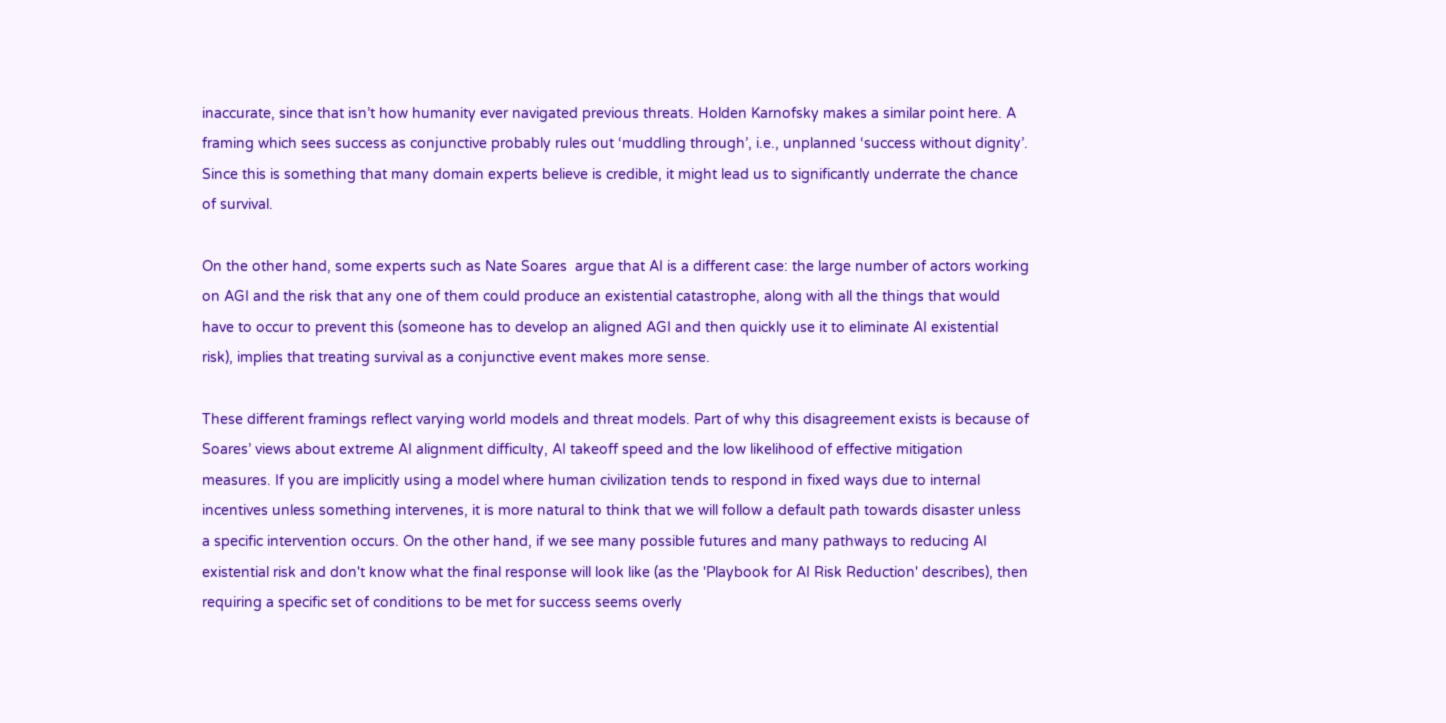inaccurate, since that isn’t how humanity ever navigated previous threats. Holden Karnofsky makes a similar point here. A framing which sees success as conjunctive probably rules out ‘muddling through’, i.e., unplanned ‘success without dignity’. Since this is something that many domain experts believe is credible, it might lead us to significantly underrate the chance of survival.

On the other hand, some experts such as Nate Soares  argue that AI is a different case: the large number of actors working on AGI and the risk that any one of them could produce an existential catastrophe, along with all the things that would have to occur to prevent this (someone has to develop an aligned AGI and then quickly use it to eliminate AI existential risk), implies that treating survival as a conjunctive event makes more sense.

These different framings reflect varying world models and threat models. Part of why this disagreement exists is because of Soares’ views about extreme AI alignment difficulty, AI takeoff speed and the low likelihood of effective mitigation measures. If you are implicitly using a model where human civilization tends to respond in fixed ways due to internal incentives unless something intervenes, it is more natural to think that we will follow a default path towards disaster unless a specific intervention occurs. On the other hand, if we see many possible futures and many pathways to reducing AI existential risk and don't know what the final response will look like (as the 'Playbook for AI Risk Reduction' describes), then requiring a specific set of conditions to be met for success seems overly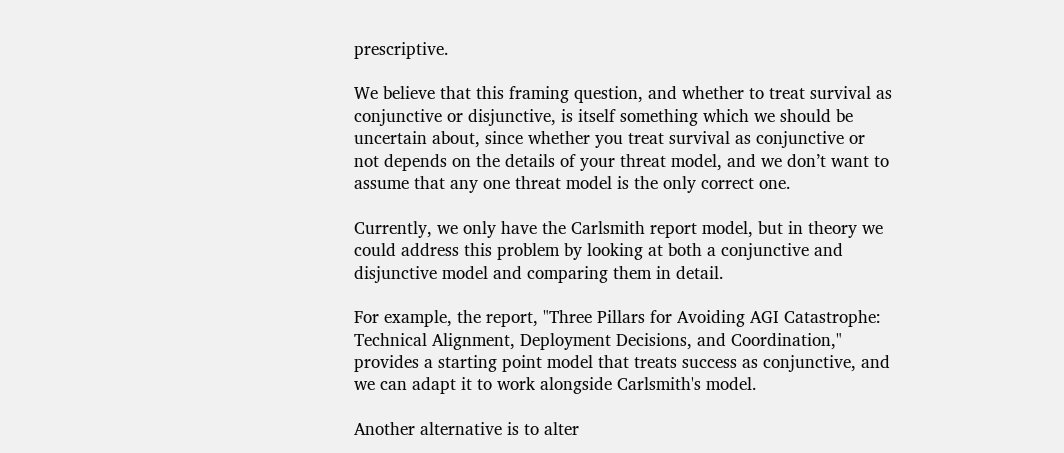prescriptive.

We believe that this framing question, and whether to treat survival as conjunctive or disjunctive, is itself something which we should be uncertain about, since whether you treat survival as conjunctive or not depends on the details of your threat model, and we don’t want to assume that any one threat model is the only correct one.

Currently, we only have the Carlsmith report model, but in theory we could address this problem by looking at both a conjunctive and disjunctive model and comparing them in detail.

For example, the report, "Three Pillars for Avoiding AGI Catastrophe: Technical Alignment, Deployment Decisions, and Coordination," provides a starting point model that treats success as conjunctive, and we can adapt it to work alongside Carlsmith's model.

Another alternative is to alter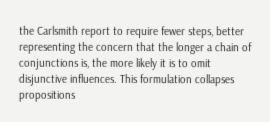the Carlsmith report to require fewer steps, better representing the concern that the longer a chain of conjunctions is, the more likely it is to omit disjunctive influences. This formulation collapses propositions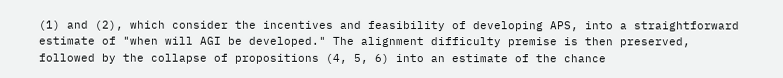(1) and (2), which consider the incentives and feasibility of developing APS, into a straightforward estimate of "when will AGI be developed." The alignment difficulty premise is then preserved, followed by the collapse of propositions (4, 5, 6) into an estimate of the chance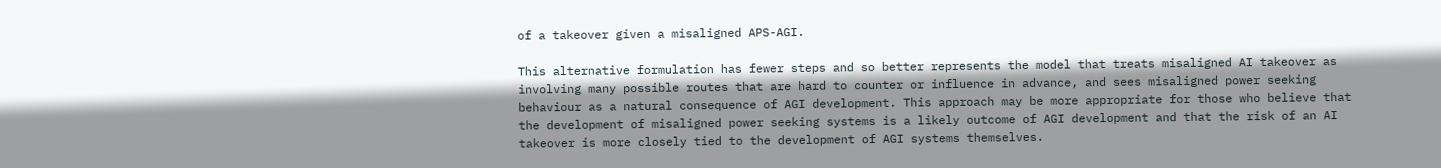of a takeover given a misaligned APS-AGI.

This alternative formulation has fewer steps and so better represents the model that treats misaligned AI takeover as involving many possible routes that are hard to counter or influence in advance, and sees misaligned power seeking behaviour as a natural consequence of AGI development. This approach may be more appropriate for those who believe that the development of misaligned power seeking systems is a likely outcome of AGI development and that the risk of an AI takeover is more closely tied to the development of AGI systems themselves.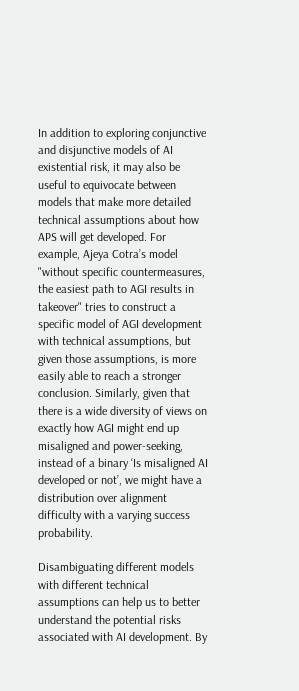In addition to exploring conjunctive and disjunctive models of AI existential risk, it may also be useful to equivocate between models that make more detailed technical assumptions about how APS will get developed. For example, Ajeya Cotra’s model "without specific countermeasures, the easiest path to AGI results in takeover" tries to construct a specific model of AGI development with technical assumptions, but given those assumptions, is more easily able to reach a stronger conclusion. Similarly, given that there is a wide diversity of views on exactly how AGI might end up misaligned and power-seeking, instead of a binary ‘Is misaligned AI developed or not’, we might have a distribution over alignment difficulty with a varying success probability.

Disambiguating different models with different technical assumptions can help us to better understand the potential risks associated with AI development. By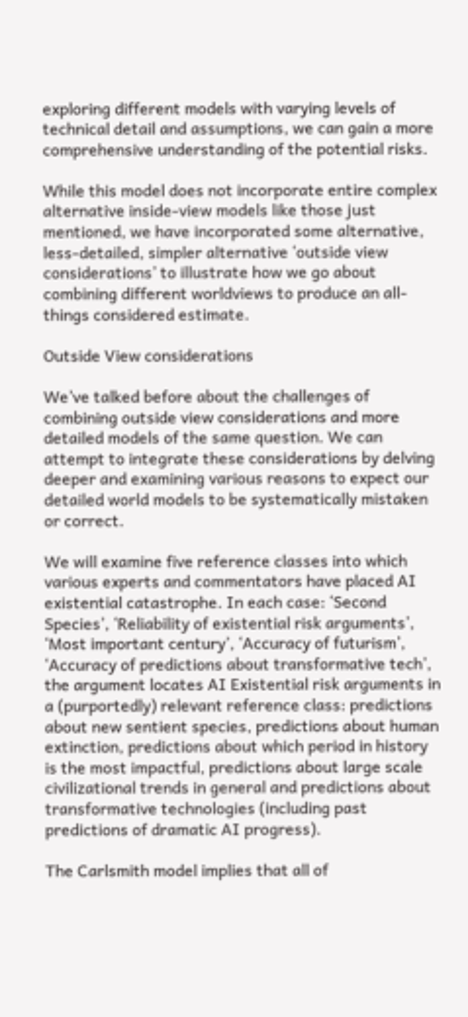exploring different models with varying levels of technical detail and assumptions, we can gain a more comprehensive understanding of the potential risks.

While this model does not incorporate entire complex alternative inside-view models like those just mentioned, we have incorporated some alternative, less-detailed, simpler alternative ‘outside view considerations’ to illustrate how we go about combining different worldviews to produce an all-things considered estimate.

Outside View considerations

We’ve talked before about the challenges of combining outside view considerations and more detailed models of the same question. We can attempt to integrate these considerations by delving deeper and examining various reasons to expect our detailed world models to be systematically mistaken or correct.

We will examine five reference classes into which various experts and commentators have placed AI existential catastrophe. In each case: ‘Second Species’, ‘Reliability of existential risk arguments’, ‘Most important century’, ‘Accuracy of futurism’, ‘Accuracy of predictions about transformative tech’, the argument locates AI Existential risk arguments in a (purportedly) relevant reference class: predictions about new sentient species, predictions about human extinction, predictions about which period in history is the most impactful, predictions about large scale civilizational trends in general and predictions about transformative technologies (including past predictions of dramatic AI progress).

The Carlsmith model implies that all of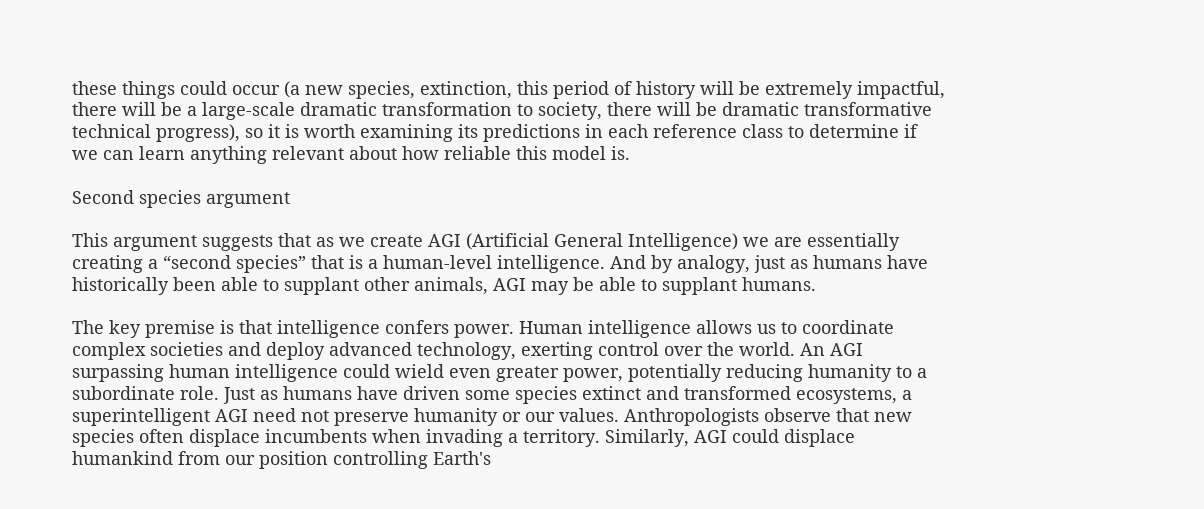these things could occur (a new species, extinction, this period of history will be extremely impactful, there will be a large-scale dramatic transformation to society, there will be dramatic transformative technical progress), so it is worth examining its predictions in each reference class to determine if we can learn anything relevant about how reliable this model is.

Second species argument

This argument suggests that as we create AGI (Artificial General Intelligence) we are essentially creating a “second species” that is a human-level intelligence. And by analogy, just as humans have historically been able to supplant other animals, AGI may be able to supplant humans.

The key premise is that intelligence confers power. Human intelligence allows us to coordinate complex societies and deploy advanced technology, exerting control over the world. An AGI surpassing human intelligence could wield even greater power, potentially reducing humanity to a subordinate role. Just as humans have driven some species extinct and transformed ecosystems, a superintelligent AGI need not preserve humanity or our values. Anthropologists observe that new species often displace incumbents when invading a territory. Similarly, AGI could displace humankind from our position controlling Earth's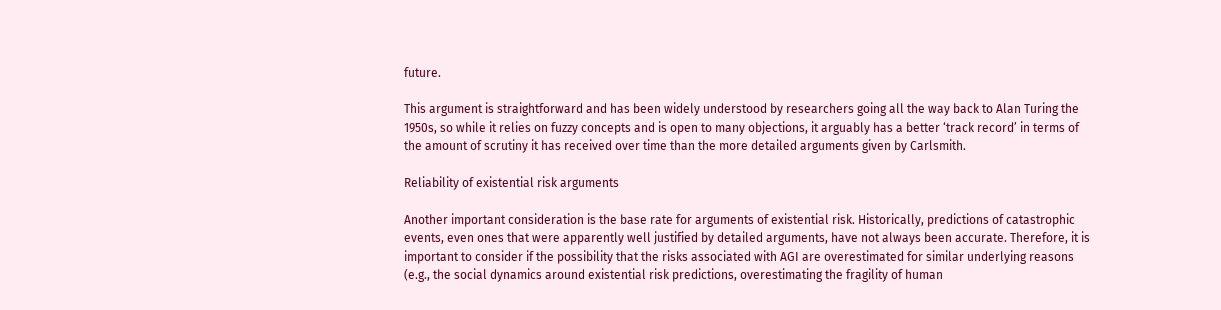future.

This argument is straightforward and has been widely understood by researchers going all the way back to Alan Turing the 1950s, so while it relies on fuzzy concepts and is open to many objections, it arguably has a better ‘track record’ in terms of the amount of scrutiny it has received over time than the more detailed arguments given by Carlsmith.

Reliability of existential risk arguments

Another important consideration is the base rate for arguments of existential risk. Historically, predictions of catastrophic events, even ones that were apparently well justified by detailed arguments, have not always been accurate. Therefore, it is important to consider if the possibility that the risks associated with AGI are overestimated for similar underlying reasons (e.g., the social dynamics around existential risk predictions, overestimating the fragility of human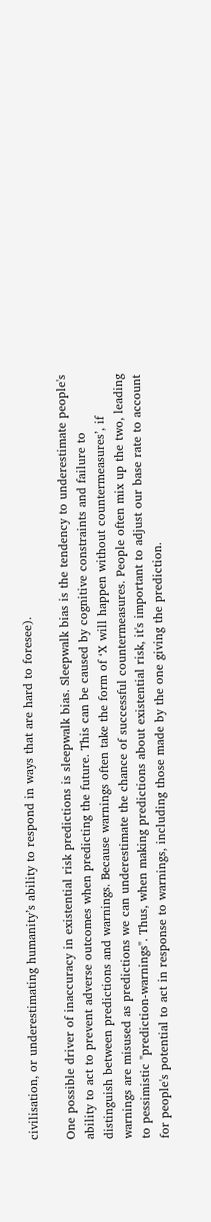civilisation, or underestimating humanity’s ability to respond in ways that are hard to foresee).

One possible driver of inaccuracy in existential risk predictions is sleepwalk bias. Sleepwalk bias is the tendency to underestimate people's ability to act to prevent adverse outcomes when predicting the future. This can be caused by cognitive constraints and failure to distinguish between predictions and warnings. Because warnings often take the form of ‘X will happen without countermeasures’, if warnings are misused as predictions we can underestimate the chance of successful countermeasures. People often mix up the two, leading to pessimistic "prediction-warnings". Thus, when making predictions about existential risk, it's important to adjust our base rate to account for people's potential to act in response to warnings, including those made by the one giving the prediction.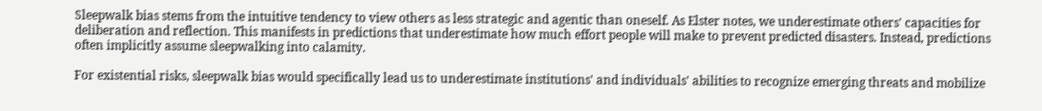Sleepwalk bias stems from the intuitive tendency to view others as less strategic and agentic than oneself. As Elster notes, we underestimate others' capacities for deliberation and reflection. This manifests in predictions that underestimate how much effort people will make to prevent predicted disasters. Instead, predictions often implicitly assume sleepwalking into calamity.

For existential risks, sleepwalk bias would specifically lead us to underestimate institutions' and individuals' abilities to recognize emerging threats and mobilize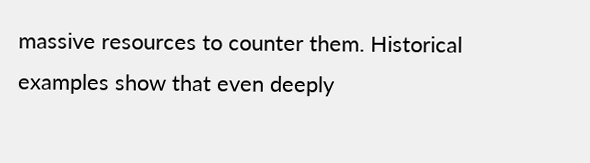massive resources to counter them. Historical examples show that even deeply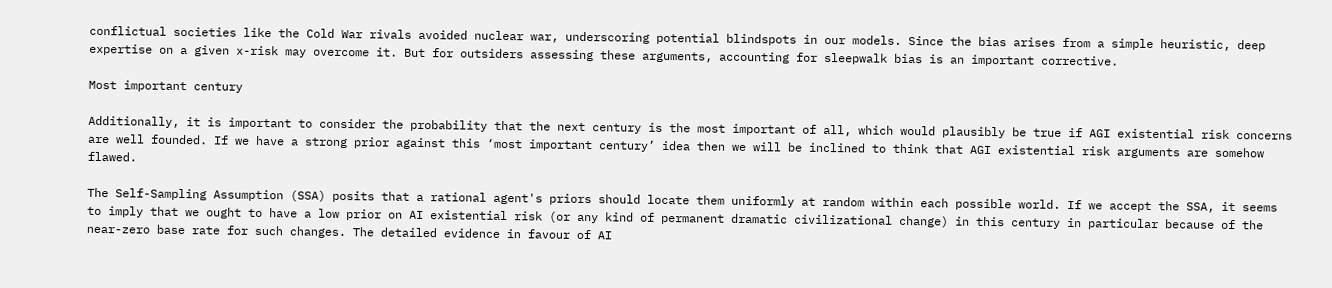conflictual societies like the Cold War rivals avoided nuclear war, underscoring potential blindspots in our models. Since the bias arises from a simple heuristic, deep expertise on a given x-risk may overcome it. But for outsiders assessing these arguments, accounting for sleepwalk bias is an important corrective.

Most important century

Additionally, it is important to consider the probability that the next century is the most important of all, which would plausibly be true if AGI existential risk concerns are well founded. If we have a strong prior against this ‘most important century’ idea then we will be inclined to think that AGI existential risk arguments are somehow flawed.

The Self-Sampling Assumption (SSA) posits that a rational agent's priors should locate them uniformly at random within each possible world. If we accept the SSA, it seems to imply that we ought to have a low prior on AI existential risk (or any kind of permanent dramatic civilizational change) in this century in particular because of the near-zero base rate for such changes. The detailed evidence in favour of AI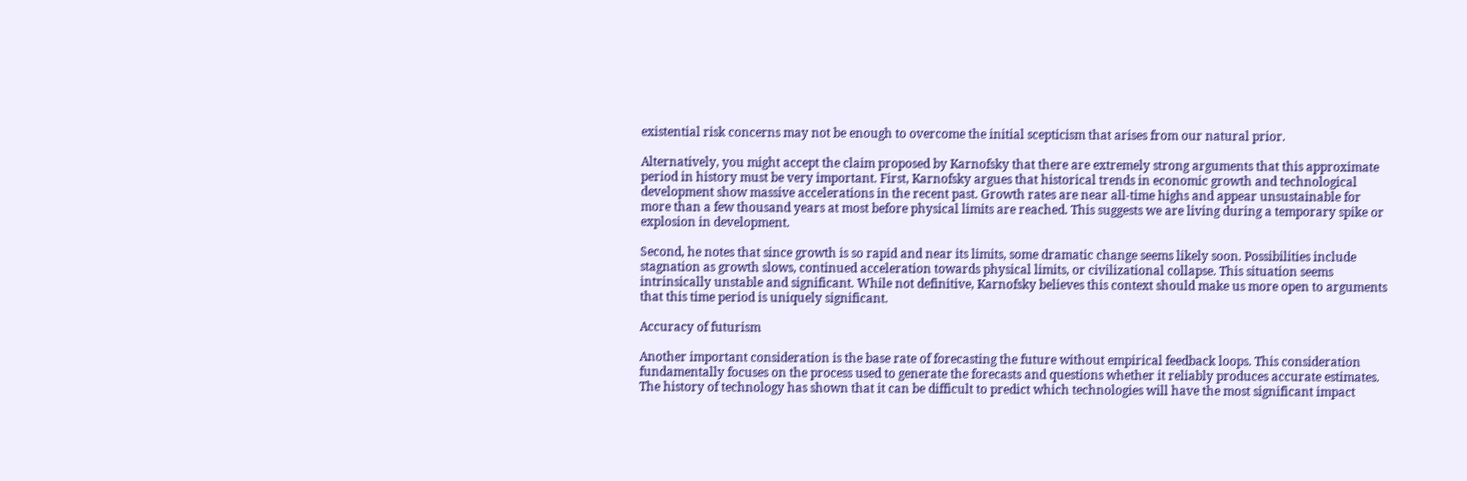existential risk concerns may not be enough to overcome the initial scepticism that arises from our natural prior.

Alternatively, you might accept the claim proposed by Karnofsky that there are extremely strong arguments that this approximate period in history must be very important. First, Karnofsky argues that historical trends in economic growth and technological development show massive accelerations in the recent past. Growth rates are near all-time highs and appear unsustainable for more than a few thousand years at most before physical limits are reached. This suggests we are living during a temporary spike or explosion in development.

Second, he notes that since growth is so rapid and near its limits, some dramatic change seems likely soon. Possibilities include stagnation as growth slows, continued acceleration towards physical limits, or civilizational collapse. This situation seems intrinsically unstable and significant. While not definitive, Karnofsky believes this context should make us more open to arguments that this time period is uniquely significant.

Accuracy of futurism

Another important consideration is the base rate of forecasting the future without empirical feedback loops. This consideration fundamentally focuses on the process used to generate the forecasts and questions whether it reliably produces accurate estimates. The history of technology has shown that it can be difficult to predict which technologies will have the most significant impact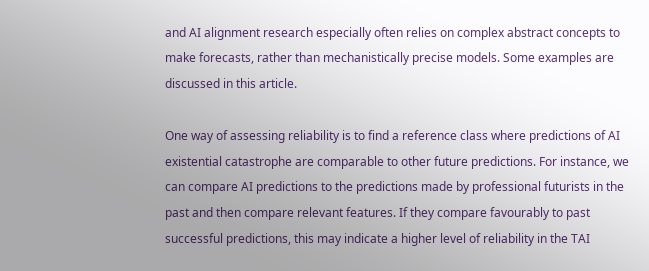and AI alignment research especially often relies on complex abstract concepts to make forecasts, rather than mechanistically precise models. Some examples are discussed in this article.

One way of assessing reliability is to find a reference class where predictions of AI existential catastrophe are comparable to other future predictions. For instance, we can compare AI predictions to the predictions made by professional futurists in the past and then compare relevant features. If they compare favourably to past successful predictions, this may indicate a higher level of reliability in the TAI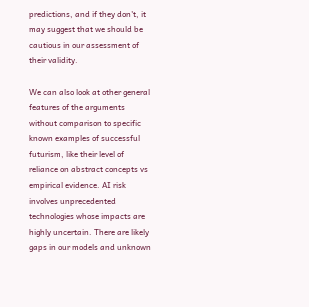predictions, and if they don't, it may suggest that we should be cautious in our assessment of their validity.

We can also look at other general features of the arguments without comparison to specific known examples of successful futurism, like their level of reliance on abstract concepts vs empirical evidence. AI risk involves unprecedented technologies whose impacts are highly uncertain. There are likely gaps in our models and unknown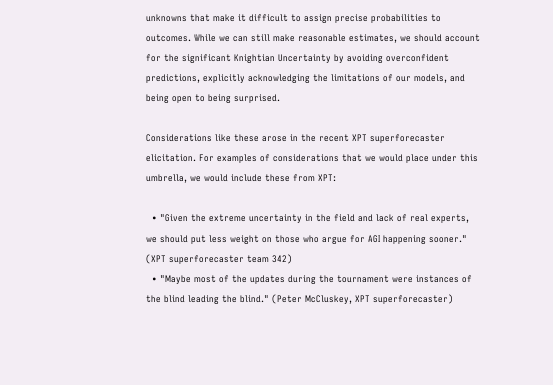unknowns that make it difficult to assign precise probabilities to outcomes. While we can still make reasonable estimates, we should account for the significant Knightian Uncertainty by avoiding overconfident predictions, explicitly acknowledging the limitations of our models, and being open to being surprised.

Considerations like these arose in the recent XPT superforecaster elicitation. For examples of considerations that we would place under this umbrella, we would include these from XPT:

  • "Given the extreme uncertainty in the field and lack of real experts, we should put less weight on those who argue for AGI happening sooner." (XPT superforecaster team 342)
  • "Maybe most of the updates during the tournament were instances of the blind leading the blind." (Peter McCluskey, XPT superforecaster)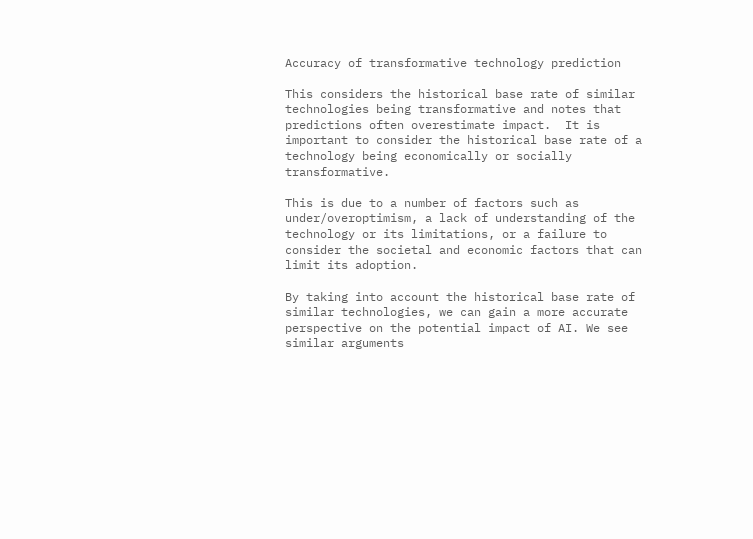Accuracy of transformative technology prediction

This considers the historical base rate of similar technologies being transformative and notes that predictions often overestimate impact.  It is important to consider the historical base rate of a technology being economically or socially transformative.

This is due to a number of factors such as under/overoptimism, a lack of understanding of the technology or its limitations, or a failure to consider the societal and economic factors that can limit its adoption.

By taking into account the historical base rate of similar technologies, we can gain a more accurate perspective on the potential impact of AI. We see similar arguments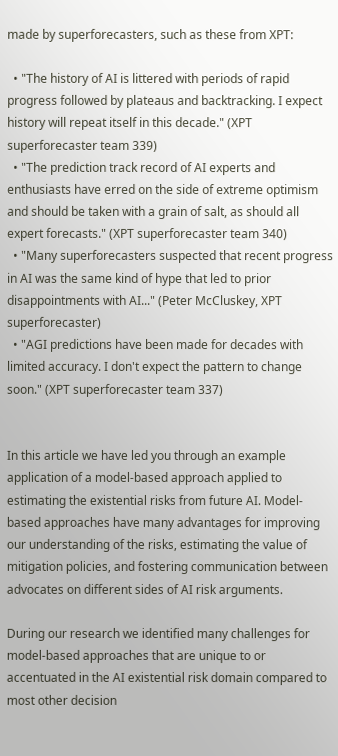made by superforecasters, such as these from XPT:

  • "The history of AI is littered with periods of rapid progress followed by plateaus and backtracking. I expect history will repeat itself in this decade." (XPT superforecaster team 339)
  • "The prediction track record of AI experts and enthusiasts have erred on the side of extreme optimism and should be taken with a grain of salt, as should all expert forecasts." (XPT superforecaster team 340)
  • "Many superforecasters suspected that recent progress in AI was the same kind of hype that led to prior disappointments with AI..." (Peter McCluskey, XPT superforecaster)
  • "AGI predictions have been made for decades with limited accuracy. I don't expect the pattern to change soon." (XPT superforecaster team 337)


In this article we have led you through an example application of a model-based approach applied to estimating the existential risks from future AI. Model-based approaches have many advantages for improving our understanding of the risks, estimating the value of mitigation policies, and fostering communication between advocates on different sides of AI risk arguments.

During our research we identified many challenges for model-based approaches that are unique to or accentuated in the AI existential risk domain compared to most other decision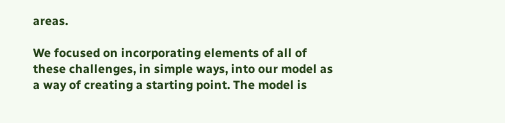areas.

We focused on incorporating elements of all of these challenges, in simple ways, into our model as a way of creating a starting point. The model is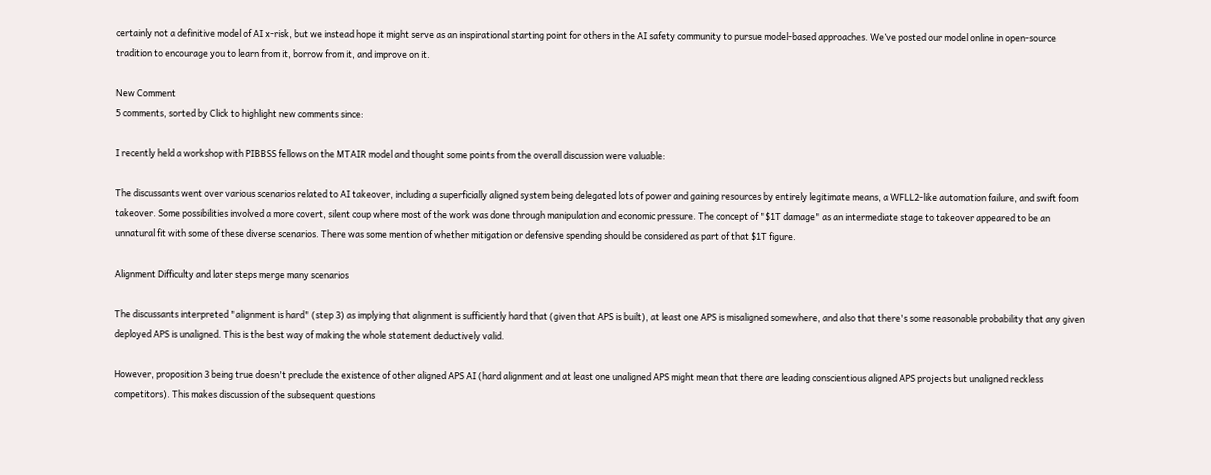certainly not a definitive model of AI x-risk, but we instead hope it might serve as an inspirational starting point for others in the AI safety community to pursue model-based approaches. We’ve posted our model online in open-source tradition to encourage you to learn from it, borrow from it, and improve on it.

New Comment
5 comments, sorted by Click to highlight new comments since:

I recently held a workshop with PIBBSS fellows on the MTAIR model and thought some points from the overall discussion were valuable:

The discussants went over various scenarios related to AI takeover, including a superficially aligned system being delegated lots of power and gaining resources by entirely legitimate means, a WFLL2-like automation failure, and swift foom takeover. Some possibilities involved a more covert, silent coup where most of the work was done through manipulation and economic pressure. The concept of "$1T damage" as an intermediate stage to takeover appeared to be an unnatural fit with some of these diverse scenarios. There was some mention of whether mitigation or defensive spending should be considered as part of that $1T figure.

Alignment Difficulty and later steps merge many scenarios

The discussants interpreted "alignment is hard" (step 3) as implying that alignment is sufficiently hard that (given that APS is built), at least one APS is misaligned somewhere, and also that there's some reasonable probability that any given deployed APS is unaligned. This is the best way of making the whole statement deductively valid.

However, proposition 3 being true doesn't preclude the existence of other aligned APS AI (hard alignment and at least one unaligned APS might mean that there are leading conscientious aligned APS projects but unaligned reckless competitors). This makes discussion of the subsequent questions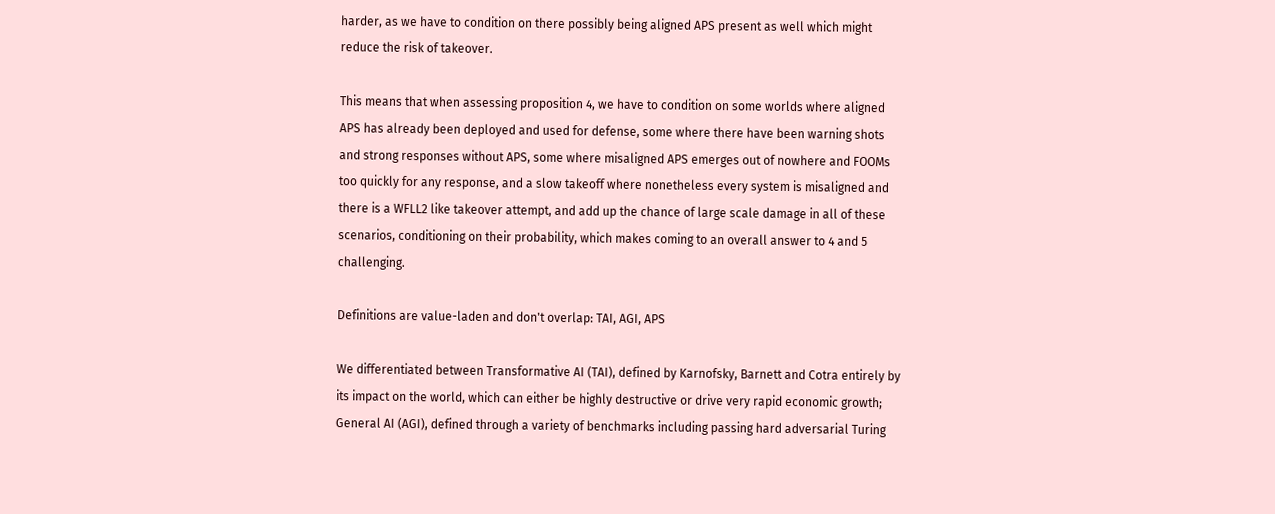harder, as we have to condition on there possibly being aligned APS present as well which might reduce the risk of takeover.

This means that when assessing proposition 4, we have to condition on some worlds where aligned APS has already been deployed and used for defense, some where there have been warning shots and strong responses without APS, some where misaligned APS emerges out of nowhere and FOOMs too quickly for any response, and a slow takeoff where nonetheless every system is misaligned and there is a WFLL2 like takeover attempt, and add up the chance of large scale damage in all of these scenarios, conditioning on their probability, which makes coming to an overall answer to 4 and 5 challenging.

Definitions are value-laden and don't overlap: TAI, AGI, APS

We differentiated between Transformative AI (TAI), defined by Karnofsky, Barnett and Cotra entirely by its impact on the world, which can either be highly destructive or drive very rapid economic growth; General AI (AGI), defined through a variety of benchmarks including passing hard adversarial Turing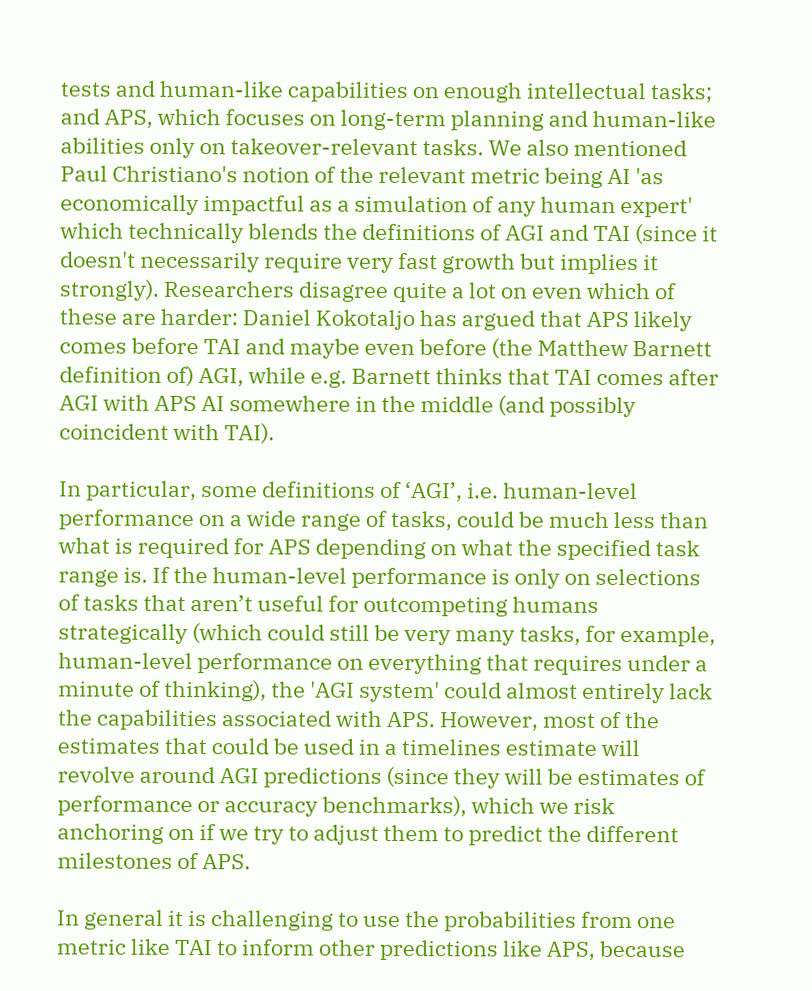tests and human-like capabilities on enough intellectual tasks; and APS, which focuses on long-term planning and human-like abilities only on takeover-relevant tasks. We also mentioned Paul Christiano's notion of the relevant metric being AI 'as economically impactful as a simulation of any human expert' which technically blends the definitions of AGI and TAI (since it doesn't necessarily require very fast growth but implies it strongly). Researchers disagree quite a lot on even which of these are harder: Daniel Kokotaljo has argued that APS likely comes before TAI and maybe even before (the Matthew Barnett definition of) AGI, while e.g. Barnett thinks that TAI comes after AGI with APS AI somewhere in the middle (and possibly coincident with TAI).

In particular, some definitions of ‘AGI’, i.e. human-level performance on a wide range of tasks, could be much less than what is required for APS depending on what the specified task range is. If the human-level performance is only on selections of tasks that aren’t useful for outcompeting humans strategically (which could still be very many tasks, for example, human-level performance on everything that requires under a minute of thinking), the 'AGI system' could almost entirely lack the capabilities associated with APS. However, most of the estimates that could be used in a timelines estimate will revolve around AGI predictions (since they will be estimates of performance or accuracy benchmarks), which we risk anchoring on if we try to adjust them to predict the different milestones of APS.

In general it is challenging to use the probabilities from one metric like TAI to inform other predictions like APS, because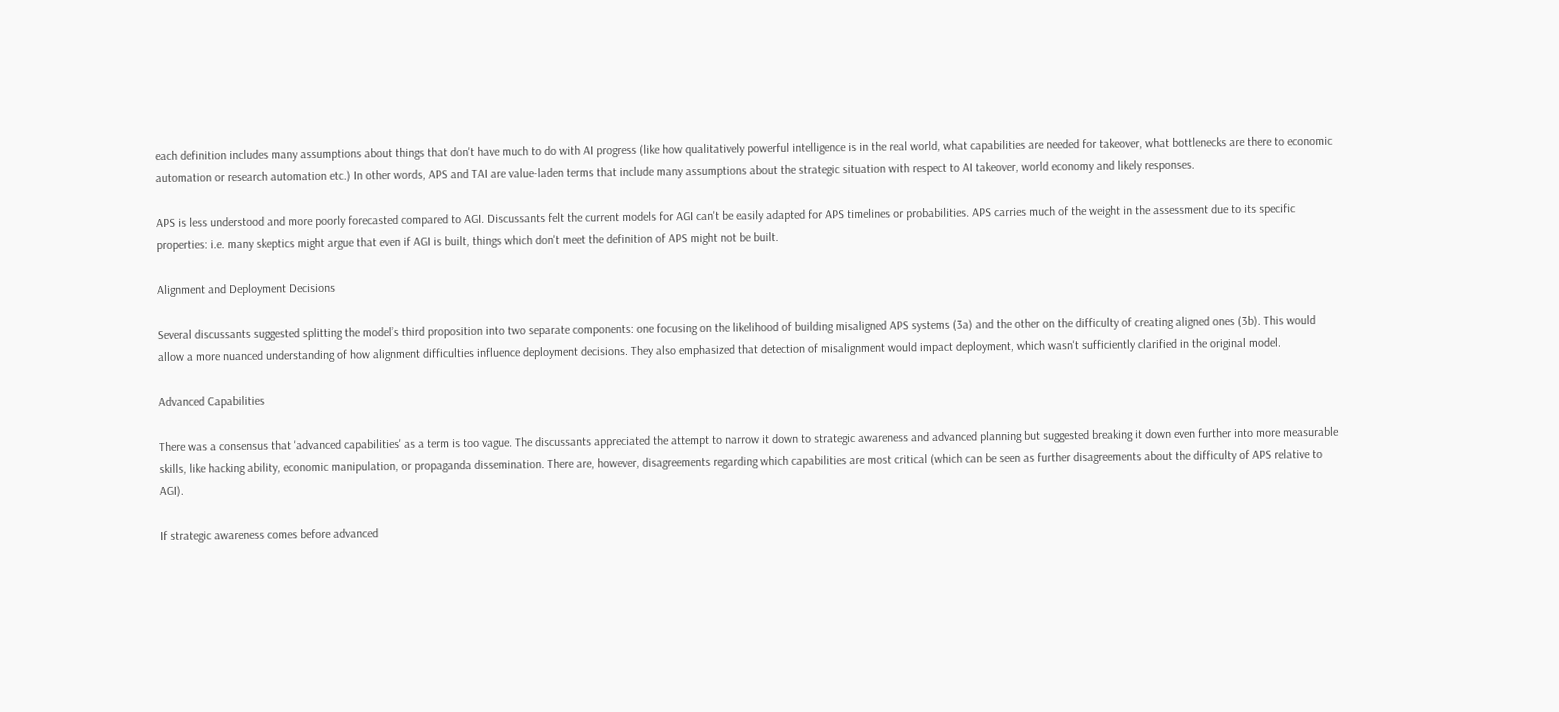each definition includes many assumptions about things that don't have much to do with AI progress (like how qualitatively powerful intelligence is in the real world, what capabilities are needed for takeover, what bottlenecks are there to economic automation or research automation etc.) In other words, APS and TAI are value-laden terms that include many assumptions about the strategic situation with respect to AI takeover, world economy and likely responses.

APS is less understood and more poorly forecasted compared to AGI. Discussants felt the current models for AGI can't be easily adapted for APS timelines or probabilities. APS carries much of the weight in the assessment due to its specific properties: i.e. many skeptics might argue that even if AGI is built, things which don't meet the definition of APS might not be built.

Alignment and Deployment Decisions

Several discussants suggested splitting the model’s third proposition into two separate components: one focusing on the likelihood of building misaligned APS systems (3a) and the other on the difficulty of creating aligned ones (3b). This would allow a more nuanced understanding of how alignment difficulties influence deployment decisions. They also emphasized that detection of misalignment would impact deployment, which wasn't sufficiently clarified in the original model.

Advanced Capabilities

There was a consensus that 'advanced capabilities' as a term is too vague. The discussants appreciated the attempt to narrow it down to strategic awareness and advanced planning but suggested breaking it down even further into more measurable skills, like hacking ability, economic manipulation, or propaganda dissemination. There are, however, disagreements regarding which capabilities are most critical (which can be seen as further disagreements about the difficulty of APS relative to AGI).

If strategic awareness comes before advanced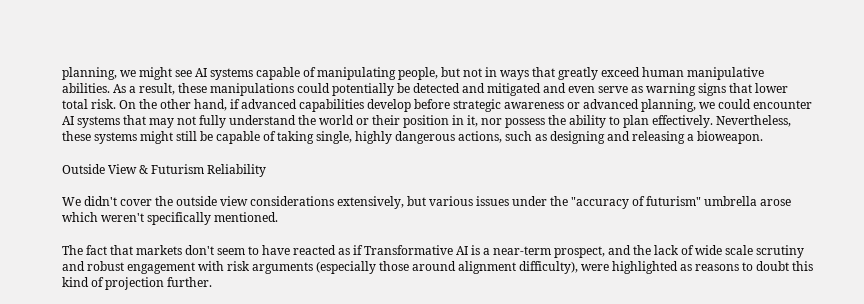planning, we might see AI systems capable of manipulating people, but not in ways that greatly exceed human manipulative abilities. As a result, these manipulations could potentially be detected and mitigated and even serve as warning signs that lower total risk. On the other hand, if advanced capabilities develop before strategic awareness or advanced planning, we could encounter AI systems that may not fully understand the world or their position in it, nor possess the ability to plan effectively. Nevertheless, these systems might still be capable of taking single, highly dangerous actions, such as designing and releasing a bioweapon.

Outside View & Futurism Reliability

We didn't cover the outside view considerations extensively, but various issues under the "accuracy of futurism" umbrella arose which weren't specifically mentioned.

The fact that markets don't seem to have reacted as if Transformative AI is a near-term prospect, and the lack of wide scale scrutiny and robust engagement with risk arguments (especially those around alignment difficulty), were highlighted as reasons to doubt this kind of projection further.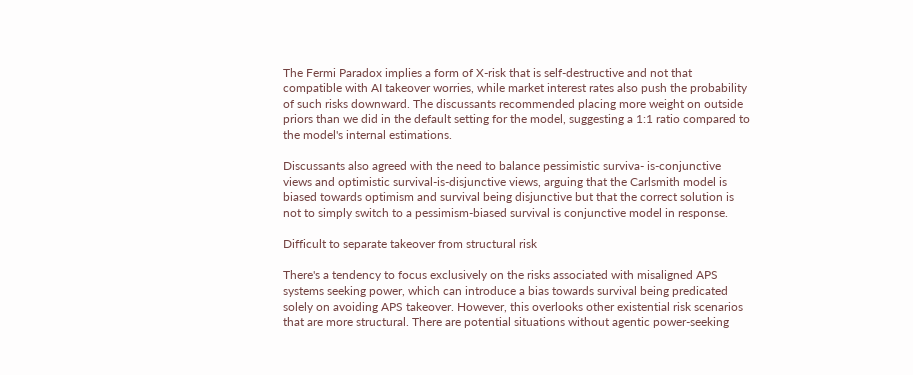The Fermi Paradox implies a form of X-risk that is self-destructive and not that compatible with AI takeover worries, while market interest rates also push the probability of such risks downward. The discussants recommended placing more weight on outside priors than we did in the default setting for the model, suggesting a 1:1 ratio compared to the model's internal estimations.

Discussants also agreed with the need to balance pessimistic surviva- is-conjunctive views and optimistic survival-is-disjunctive views, arguing that the Carlsmith model is biased towards optimism and survival being disjunctive but that the correct solution is not to simply switch to a pessimism-biased survival is conjunctive model in response.

Difficult to separate takeover from structural risk

There's a tendency to focus exclusively on the risks associated with misaligned APS systems seeking power, which can introduce a bias towards survival being predicated solely on avoiding APS takeover. However, this overlooks other existential risk scenarios that are more structural. There are potential situations without agentic power-seeking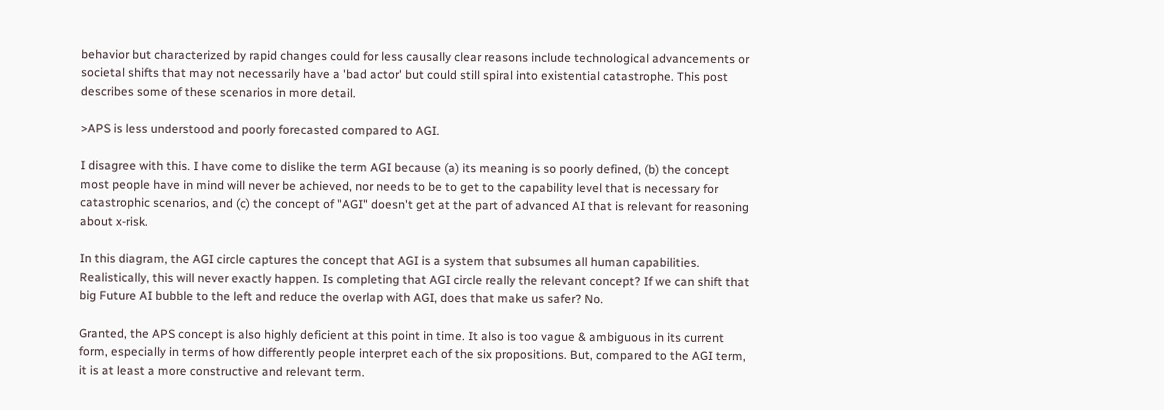behavior but characterized by rapid changes could for less causally clear reasons include technological advancements or societal shifts that may not necessarily have a 'bad actor' but could still spiral into existential catastrophe. This post describes some of these scenarios in more detail.

>APS is less understood and poorly forecasted compared to AGI.

I disagree with this. I have come to dislike the term AGI because (a) its meaning is so poorly defined, (b) the concept most people have in mind will never be achieved, nor needs to be to get to the capability level that is necessary for catastrophic scenarios, and (c) the concept of "AGI" doesn't get at the part of advanced AI that is relevant for reasoning about x-risk.

In this diagram, the AGI circle captures the concept that AGI is a system that subsumes all human capabilities. Realistically, this will never exactly happen. Is completing that AGI circle really the relevant concept? If we can shift that big Future AI bubble to the left and reduce the overlap with AGI, does that make us safer? No.

Granted, the APS concept is also highly deficient at this point in time. It also is too vague & ambiguous in its current form, especially in terms of how differently people interpret each of the six propositions. But, compared to the AGI term, it is at least a more constructive and relevant term.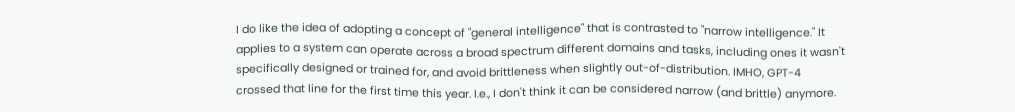I do like the idea of adopting a concept of "general intelligence" that is contrasted to "narrow intelligence." It applies to a system can operate across a broad spectrum different domains and tasks, including ones it wasn't specifically designed or trained for, and avoid brittleness when slightly out-of-distribution. IMHO, GPT-4 crossed that line for the first time this year. I.e., I don't think it can be considered narrow (and brittle) anymore.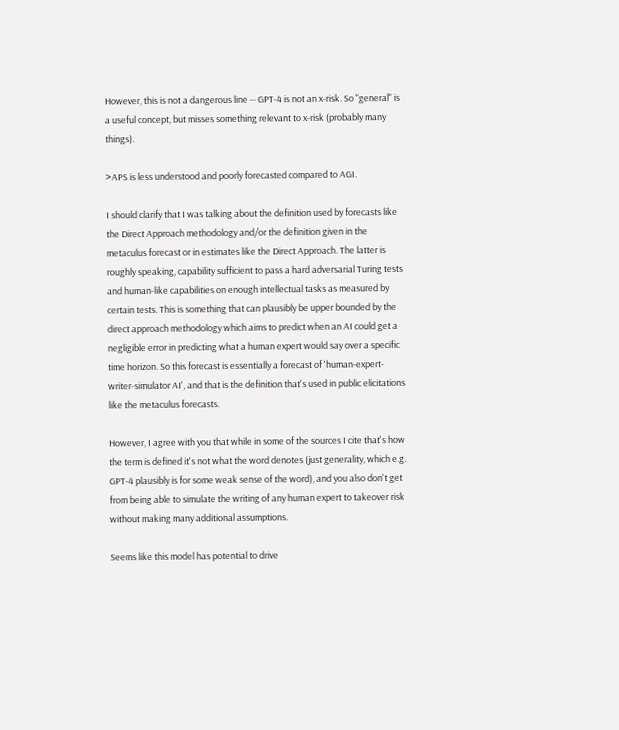However, this is not a dangerous line -- GPT-4 is not an x-risk. So "general" is a useful concept, but misses something relevant to x-risk (probably many things).

>APS is less understood and poorly forecasted compared to AGI.

I should clarify that I was talking about the definition used by forecasts like the Direct Approach methodology and/or the definition given in the metaculus forecast or in estimates like the Direct Approach. The latter is roughly speaking, capability sufficient to pass a hard adversarial Turing tests and human-like capabilities on enough intellectual tasks as measured by certain tests. This is something that can plausibly be upper bounded by the direct approach methodology which aims to predict when an AI could get a negligible error in predicting what a human expert would say over a specific time horizon. So this forecast is essentially a forecast of 'human-expert-writer-simulator AI', and that is the definition that's used in public elicitations like the metaculus forecasts.

However, I agree with you that while in some of the sources I cite that's how the term is defined it's not what the word denotes (just generality, which e.g. GPT-4 plausibly is for some weak sense of the word), and you also don't get from being able to simulate the writing of any human expert to takeover risk without making many additional assumptions.

Seems like this model has potential to drive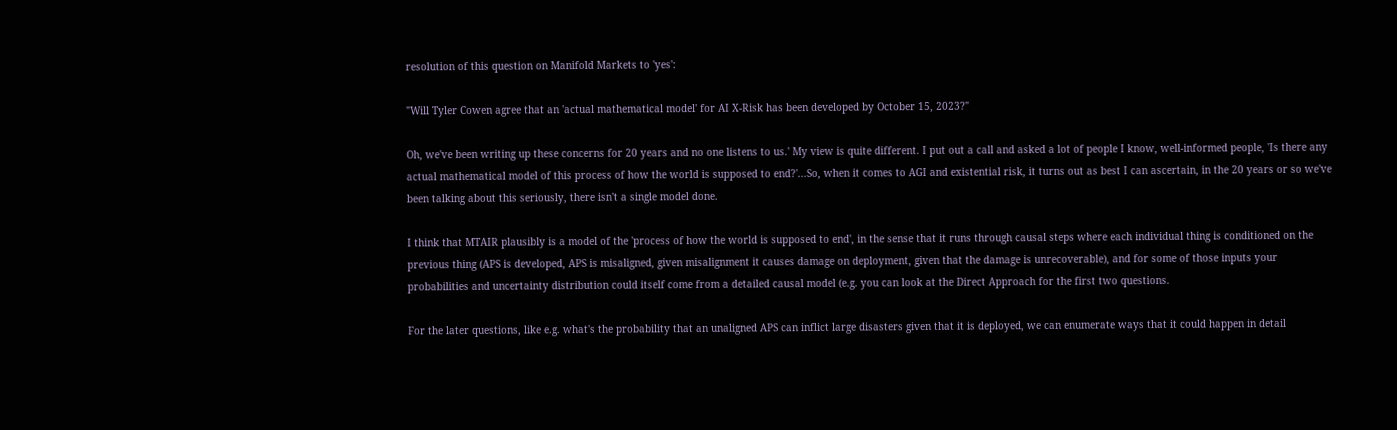resolution of this question on Manifold Markets to 'yes':

"Will Tyler Cowen agree that an 'actual mathematical model' for AI X-Risk has been developed by October 15, 2023?"

Oh, we've been writing up these concerns for 20 years and no one listens to us.' My view is quite different. I put out a call and asked a lot of people I know, well-informed people, 'Is there any actual mathematical model of this process of how the world is supposed to end?'...So, when it comes to AGI and existential risk, it turns out as best I can ascertain, in the 20 years or so we've been talking about this seriously, there isn't a single model done.

I think that MTAIR plausibly is a model of the 'process of how the world is supposed to end', in the sense that it runs through causal steps where each individual thing is conditioned on the previous thing (APS is developed, APS is misaligned, given misalignment it causes damage on deployment, given that the damage is unrecoverable), and for some of those inputs your probabilities and uncertainty distribution could itself come from a detailed causal model (e.g. you can look at the Direct Approach for the first two questions.

For the later questions, like e.g. what's the probability that an unaligned APS can inflict large disasters given that it is deployed, we can enumerate ways that it could happen in detail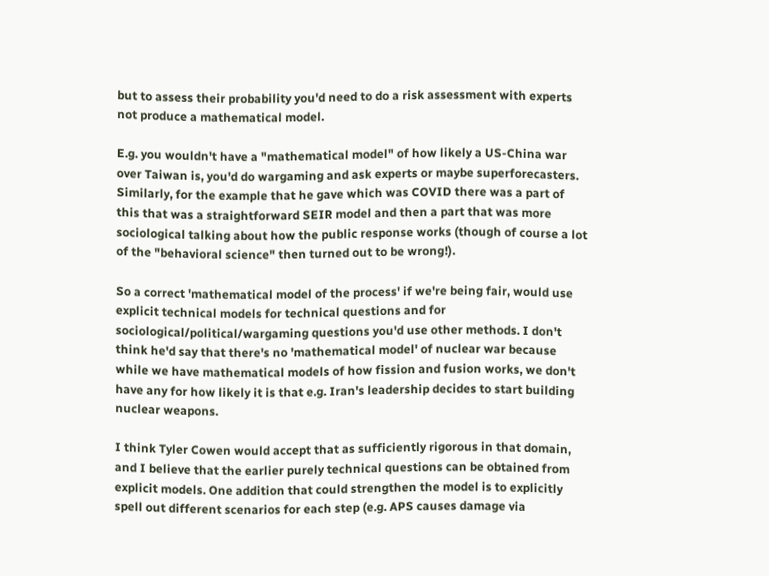but to assess their probability you'd need to do a risk assessment with experts not produce a mathematical model.

E.g. you wouldn't have a "mathematical model" of how likely a US-China war over Taiwan is, you'd do wargaming and ask experts or maybe superforecasters. Similarly, for the example that he gave which was COVID there was a part of this that was a straightforward SEIR model and then a part that was more sociological talking about how the public response works (though of course a lot of the "behavioral science" then turned out to be wrong!).

So a correct 'mathematical model of the process' if we're being fair, would use explicit technical models for technical questions and for sociological/political/wargaming questions you'd use other methods. I don't think he'd say that there's no 'mathematical model' of nuclear war because while we have mathematical models of how fission and fusion works, we don't have any for how likely it is that e.g. Iran's leadership decides to start building nuclear weapons.

I think Tyler Cowen would accept that as sufficiently rigorous in that domain, and I believe that the earlier purely technical questions can be obtained from explicit models. One addition that could strengthen the model is to explicitly spell out different scenarios for each step (e.g. APS causes damage via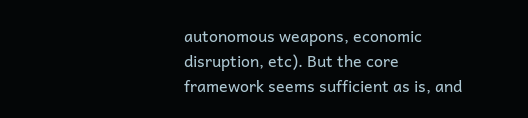autonomous weapons, economic disruption, etc). But the core framework seems sufficient as is, and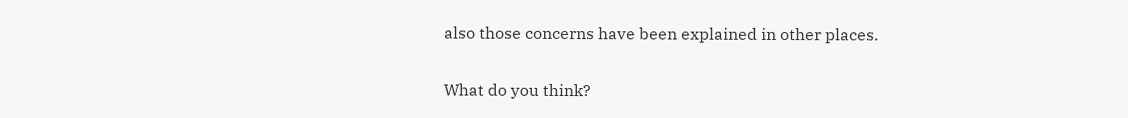also those concerns have been explained in other places.

What do you think?